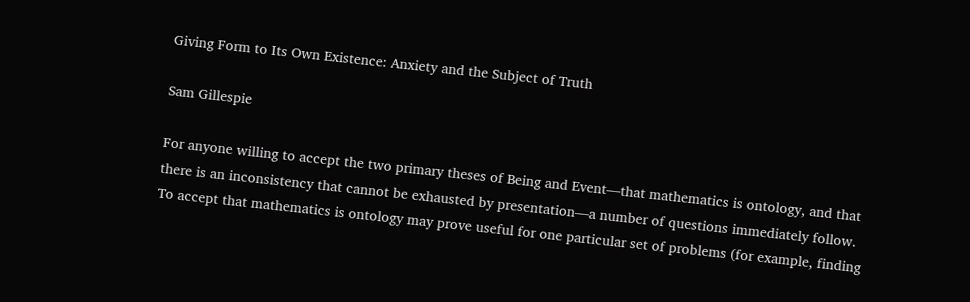Giving Form to Its Own Existence: Anxiety and the Subject of Truth

Sam Gillespie

For anyone willing to accept the two primary theses of Being and Event—that mathematics is ontology, and that there is an inconsistency that cannot be exhausted by presentation—a number of questions immediately follow. To accept that mathematics is ontology may prove useful for one particular set of problems (for example, finding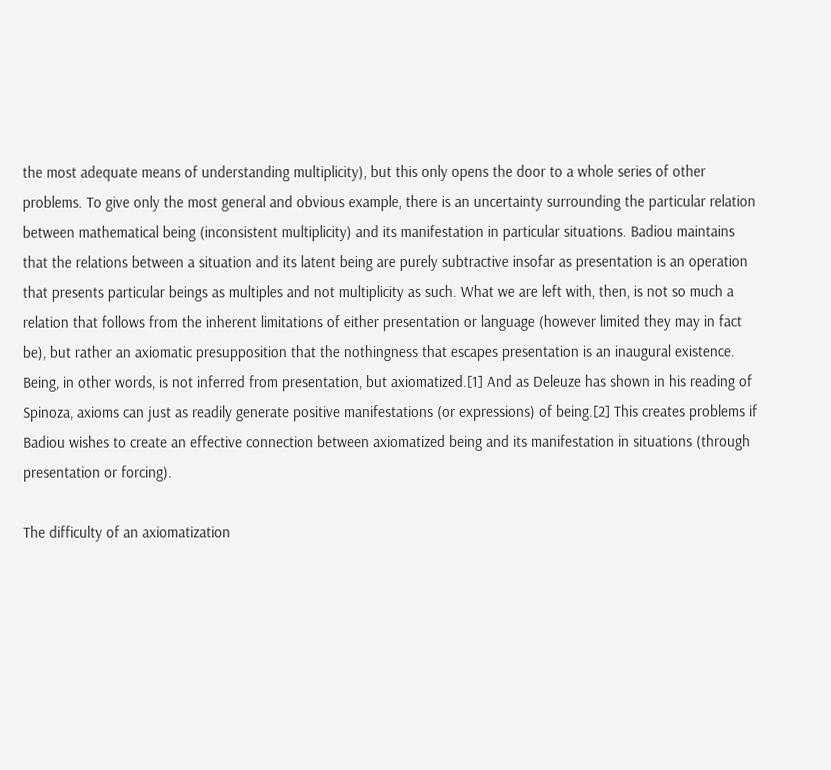the most adequate means of understanding multiplicity), but this only opens the door to a whole series of other problems. To give only the most general and obvious example, there is an uncertainty surrounding the particular relation between mathematical being (inconsistent multiplicity) and its manifestation in particular situations. Badiou maintains that the relations between a situation and its latent being are purely subtractive insofar as presentation is an operation that presents particular beings as multiples and not multiplicity as such. What we are left with, then, is not so much a relation that follows from the inherent limitations of either presentation or language (however limited they may in fact be), but rather an axiomatic presupposition that the nothingness that escapes presentation is an inaugural existence. Being, in other words, is not inferred from presentation, but axiomatized.[1] And as Deleuze has shown in his reading of Spinoza, axioms can just as readily generate positive manifestations (or expressions) of being.[2] This creates problems if Badiou wishes to create an effective connection between axiomatized being and its manifestation in situations (through presentation or forcing).

The difficulty of an axiomatization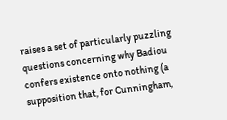raises a set of particularly puzzling questions concerning why Badiou confers existence onto nothing (a supposition that, for Cunningham,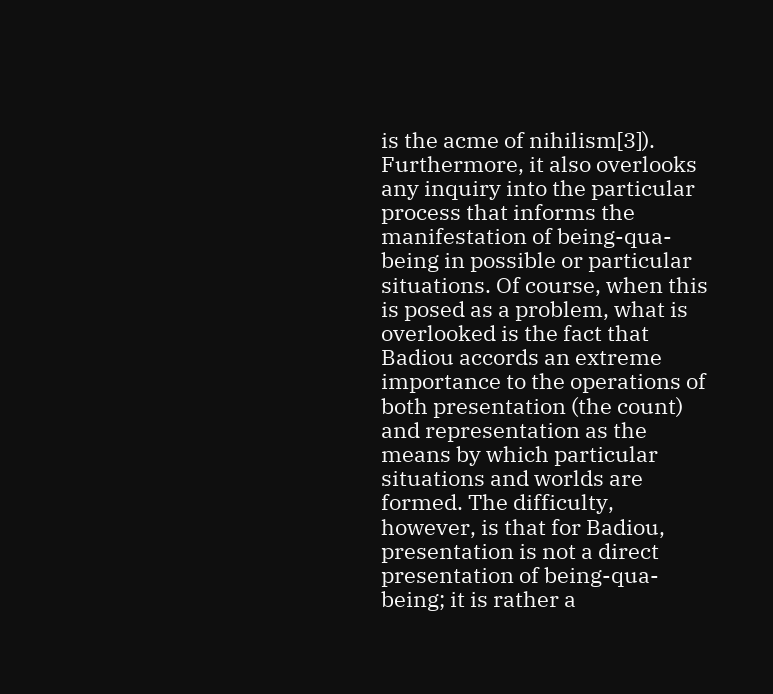is the acme of nihilism[3]). Furthermore, it also overlooks any inquiry into the particular process that informs the manifestation of being-qua-being in possible or particular situations. Of course, when this is posed as a problem, what is overlooked is the fact that Badiou accords an extreme importance to the operations of both presentation (the count) and representation as the means by which particular situations and worlds are formed. The difficulty, however, is that for Badiou, presentation is not a direct presentation of being-qua-being; it is rather a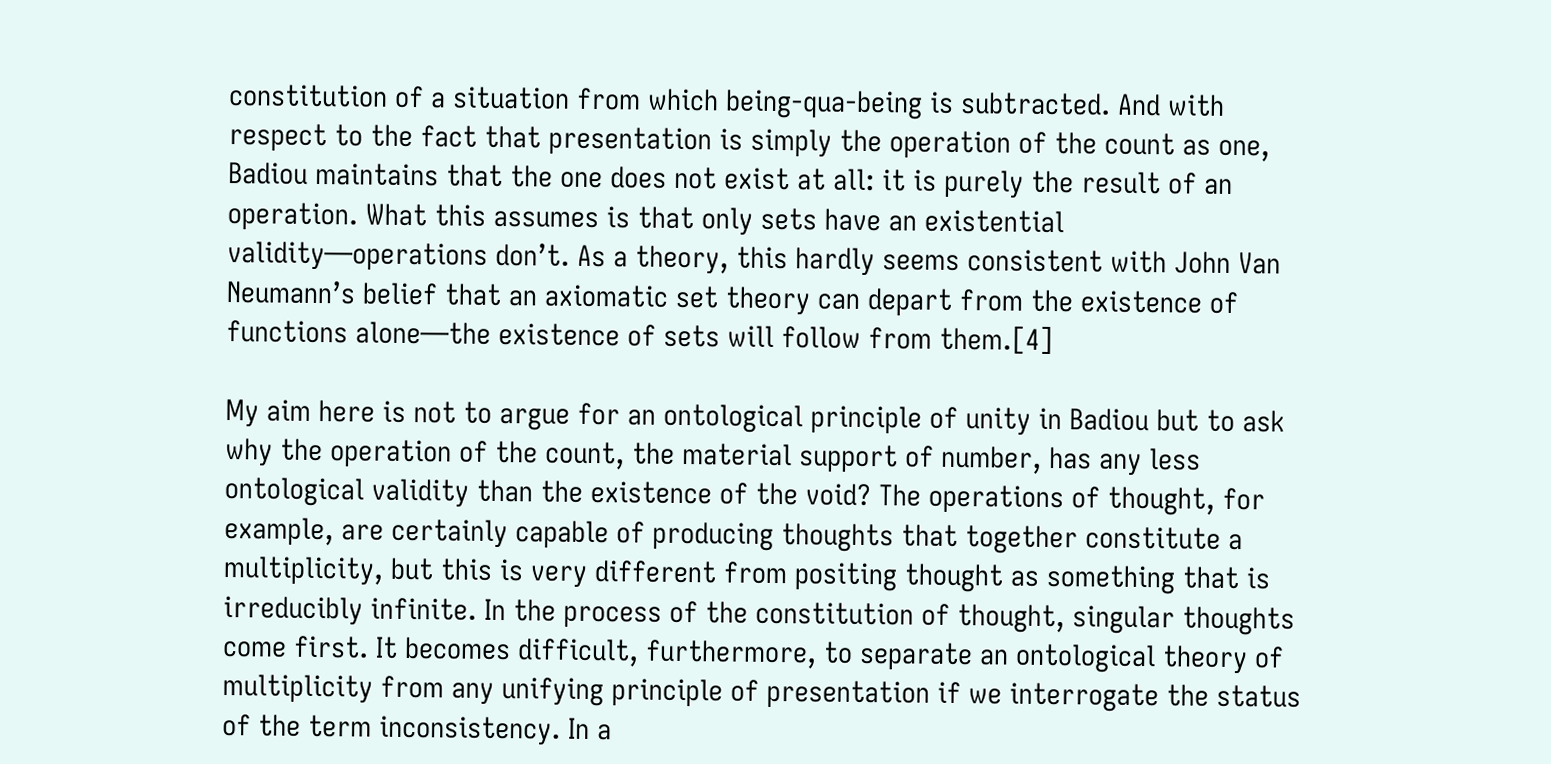constitution of a situation from which being-qua-being is subtracted. And with respect to the fact that presentation is simply the operation of the count as one, Badiou maintains that the one does not exist at all: it is purely the result of an operation. What this assumes is that only sets have an existential validity—operations don’t. As a theory, this hardly seems consistent with John Van Neumann’s belief that an axiomatic set theory can depart from the existence of functions alone—the existence of sets will follow from them.[4]

My aim here is not to argue for an ontological principle of unity in Badiou but to ask why the operation of the count, the material support of number, has any less ontological validity than the existence of the void? The operations of thought, for example, are certainly capable of producing thoughts that together constitute a multiplicity, but this is very different from positing thought as something that is irreducibly infinite. In the process of the constitution of thought, singular thoughts come first. It becomes difficult, furthermore, to separate an ontological theory of multiplicity from any unifying principle of presentation if we interrogate the status of the term inconsistency. In a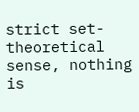strict set-theoretical sense, nothing is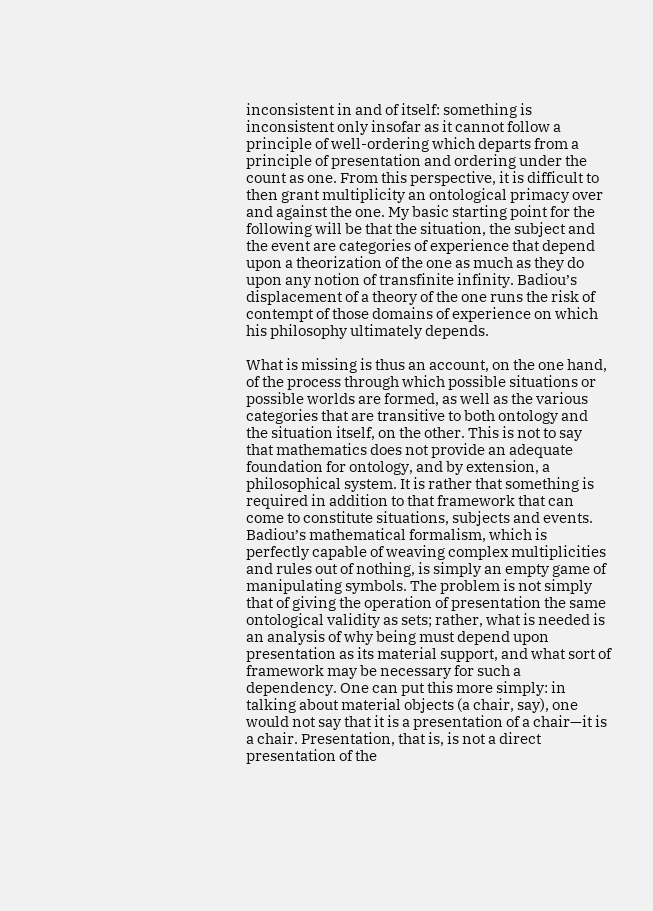inconsistent in and of itself: something is inconsistent only insofar as it cannot follow a principle of well-ordering which departs from a principle of presentation and ordering under the count as one. From this perspective, it is difficult to then grant multiplicity an ontological primacy over and against the one. My basic starting point for the following will be that the situation, the subject and the event are categories of experience that depend upon a theorization of the one as much as they do upon any notion of transfinite infinity. Badiou’s displacement of a theory of the one runs the risk of contempt of those domains of experience on which his philosophy ultimately depends.

What is missing is thus an account, on the one hand, of the process through which possible situations or possible worlds are formed, as well as the various categories that are transitive to both ontology and the situation itself, on the other. This is not to say that mathematics does not provide an adequate foundation for ontology, and by extension, a philosophical system. It is rather that something is required in addition to that framework that can come to constitute situations, subjects and events. Badiou’s mathematical formalism, which is perfectly capable of weaving complex multiplicities and rules out of nothing, is simply an empty game of manipulating symbols. The problem is not simply that of giving the operation of presentation the same ontological validity as sets; rather, what is needed is an analysis of why being must depend upon presentation as its material support, and what sort of framework may be necessary for such a dependency. One can put this more simply: in talking about material objects (a chair, say), one would not say that it is a presentation of a chair—it is a chair. Presentation, that is, is not a direct presentation of the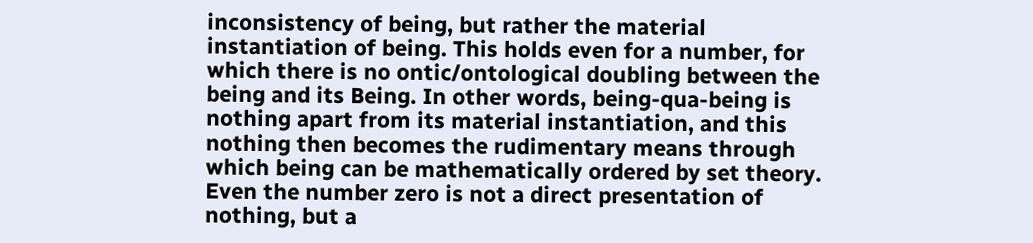inconsistency of being, but rather the material instantiation of being. This holds even for a number, for which there is no ontic/ontological doubling between the being and its Being. In other words, being-qua-being is nothing apart from its material instantiation, and this nothing then becomes the rudimentary means through which being can be mathematically ordered by set theory. Even the number zero is not a direct presentation of nothing, but a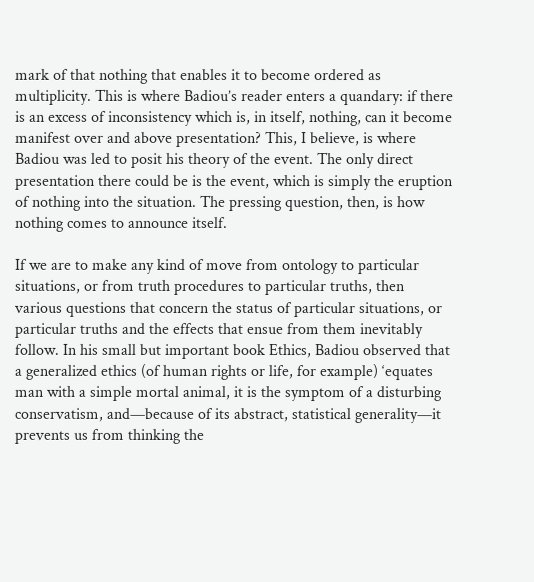mark of that nothing that enables it to become ordered as multiplicity. This is where Badiou’s reader enters a quandary: if there is an excess of inconsistency which is, in itself, nothing, can it become manifest over and above presentation? This, I believe, is where Badiou was led to posit his theory of the event. The only direct presentation there could be is the event, which is simply the eruption of nothing into the situation. The pressing question, then, is how nothing comes to announce itself.

If we are to make any kind of move from ontology to particular situations, or from truth procedures to particular truths, then various questions that concern the status of particular situations, or particular truths and the effects that ensue from them inevitably follow. In his small but important book Ethics, Badiou observed that a generalized ethics (of human rights or life, for example) ‘equates man with a simple mortal animal, it is the symptom of a disturbing conservatism, and—because of its abstract, statistical generality—it prevents us from thinking the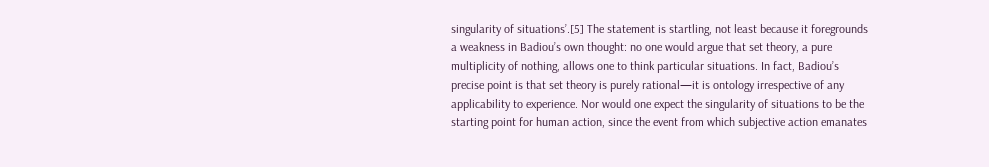singularity of situations’.[5] The statement is startling, not least because it foregrounds a weakness in Badiou’s own thought: no one would argue that set theory, a pure multiplicity of nothing, allows one to think particular situations. In fact, Badiou’s precise point is that set theory is purely rational—it is ontology irrespective of any applicability to experience. Nor would one expect the singularity of situations to be the starting point for human action, since the event from which subjective action emanates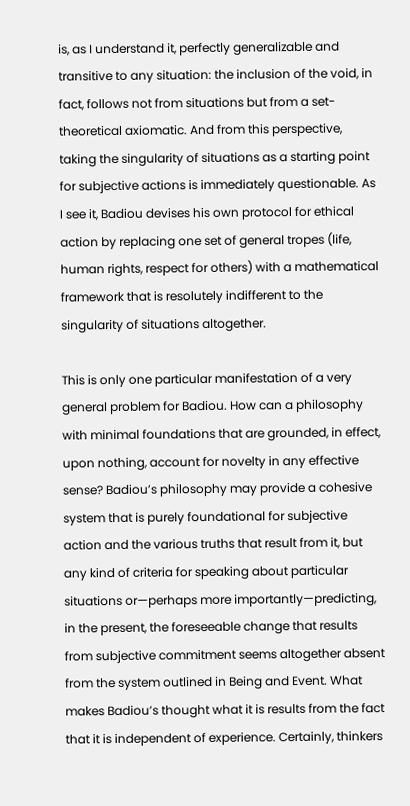is, as I understand it, perfectly generalizable and transitive to any situation: the inclusion of the void, in fact, follows not from situations but from a set-theoretical axiomatic. And from this perspective, taking the singularity of situations as a starting point for subjective actions is immediately questionable. As I see it, Badiou devises his own protocol for ethical action by replacing one set of general tropes (life, human rights, respect for others) with a mathematical framework that is resolutely indifferent to the singularity of situations altogether.

This is only one particular manifestation of a very general problem for Badiou. How can a philosophy with minimal foundations that are grounded, in effect, upon nothing, account for novelty in any effective sense? Badiou’s philosophy may provide a cohesive system that is purely foundational for subjective action and the various truths that result from it, but any kind of criteria for speaking about particular situations or—perhaps more importantly—predicting, in the present, the foreseeable change that results from subjective commitment seems altogether absent from the system outlined in Being and Event. What makes Badiou’s thought what it is results from the fact that it is independent of experience. Certainly, thinkers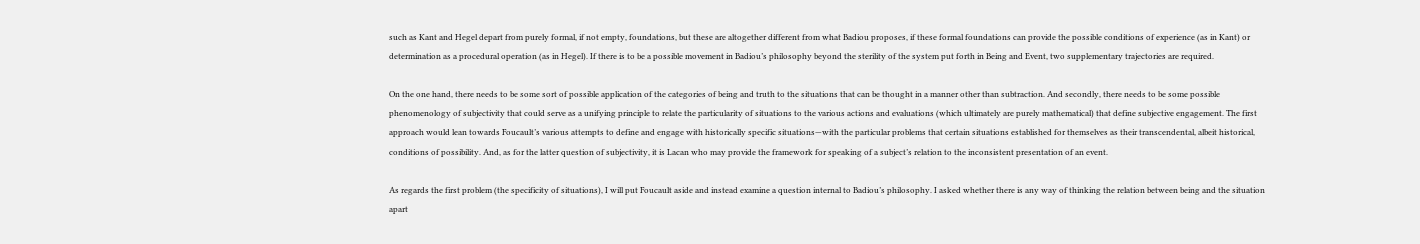such as Kant and Hegel depart from purely formal, if not empty, foundations, but these are altogether different from what Badiou proposes, if these formal foundations can provide the possible conditions of experience (as in Kant) or determination as a procedural operation (as in Hegel). If there is to be a possible movement in Badiou’s philosophy beyond the sterility of the system put forth in Being and Event, two supplementary trajectories are required.

On the one hand, there needs to be some sort of possible application of the categories of being and truth to the situations that can be thought in a manner other than subtraction. And secondly, there needs to be some possible phenomenology of subjectivity that could serve as a unifying principle to relate the particularity of situations to the various actions and evaluations (which ultimately are purely mathematical) that define subjective engagement. The first approach would lean towards Foucault’s various attempts to define and engage with historically specific situations—with the particular problems that certain situations established for themselves as their transcendental, albeit historical, conditions of possibility. And, as for the latter question of subjectivity, it is Lacan who may provide the framework for speaking of a subject’s relation to the inconsistent presentation of an event.

As regards the first problem (the specificity of situations), I will put Foucault aside and instead examine a question internal to Badiou’s philosophy. I asked whether there is any way of thinking the relation between being and the situation apart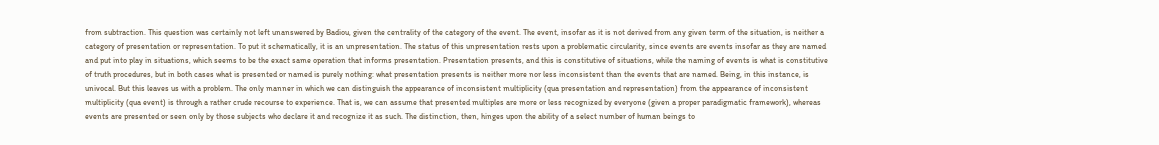from subtraction. This question was certainly not left unanswered by Badiou, given the centrality of the category of the event. The event, insofar as it is not derived from any given term of the situation, is neither a category of presentation or representation. To put it schematically, it is an unpresentation. The status of this unpresentation rests upon a problematic circularity, since events are events insofar as they are named and put into play in situations, which seems to be the exact same operation that informs presentation. Presentation presents, and this is constitutive of situations, while the naming of events is what is constitutive of truth procedures, but in both cases what is presented or named is purely nothing: what presentation presents is neither more nor less inconsistent than the events that are named. Being, in this instance, is univocal. But this leaves us with a problem. The only manner in which we can distinguish the appearance of inconsistent multiplicity (qua presentation and representation) from the appearance of inconsistent multiplicity (qua event) is through a rather crude recourse to experience. That is, we can assume that presented multiples are more or less recognized by everyone (given a proper paradigmatic framework), whereas events are presented or seen only by those subjects who declare it and recognize it as such. The distinction, then, hinges upon the ability of a select number of human beings to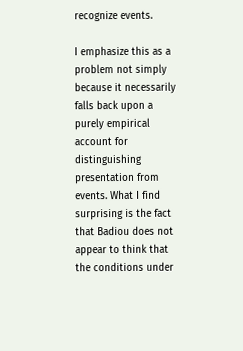recognize events.

I emphasize this as a problem not simply because it necessarily falls back upon a purely empirical account for distinguishing presentation from events. What I find surprising is the fact that Badiou does not appear to think that the conditions under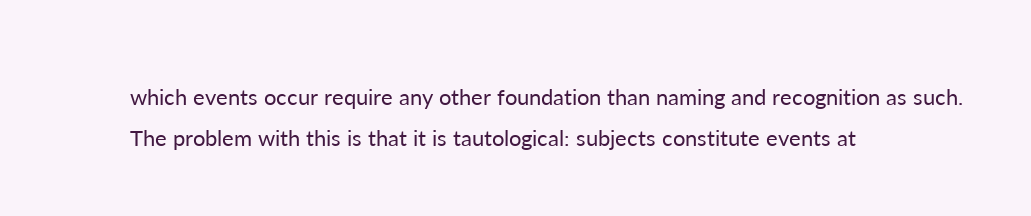which events occur require any other foundation than naming and recognition as such. The problem with this is that it is tautological: subjects constitute events at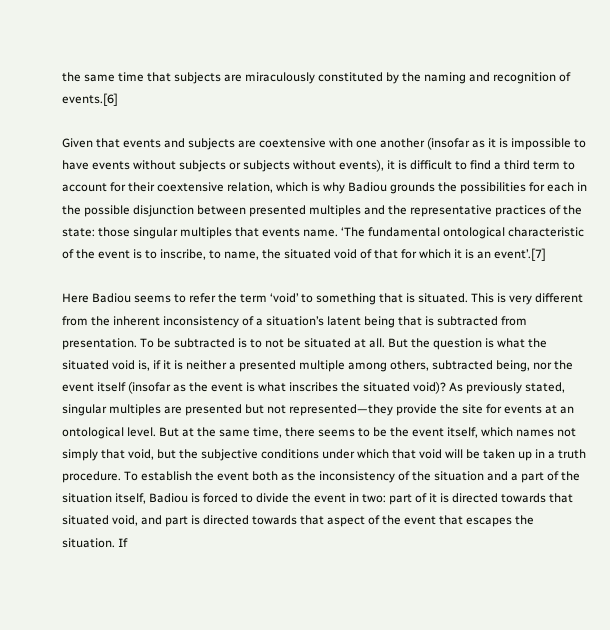the same time that subjects are miraculously constituted by the naming and recognition of events.[6]

Given that events and subjects are coextensive with one another (insofar as it is impossible to have events without subjects or subjects without events), it is difficult to find a third term to account for their coextensive relation, which is why Badiou grounds the possibilities for each in the possible disjunction between presented multiples and the representative practices of the state: those singular multiples that events name. ‘The fundamental ontological characteristic of the event is to inscribe, to name, the situated void of that for which it is an event’.[7]

Here Badiou seems to refer the term ‘void’ to something that is situated. This is very different from the inherent inconsistency of a situation’s latent being that is subtracted from presentation. To be subtracted is to not be situated at all. But the question is what the situated void is, if it is neither a presented multiple among others, subtracted being, nor the event itself (insofar as the event is what inscribes the situated void)? As previously stated, singular multiples are presented but not represented—they provide the site for events at an ontological level. But at the same time, there seems to be the event itself, which names not simply that void, but the subjective conditions under which that void will be taken up in a truth procedure. To establish the event both as the inconsistency of the situation and a part of the situation itself, Badiou is forced to divide the event in two: part of it is directed towards that situated void, and part is directed towards that aspect of the event that escapes the situation. If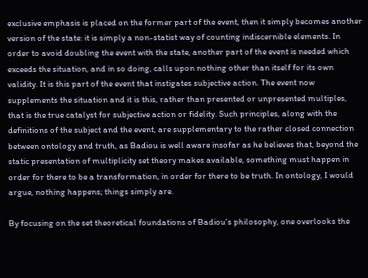exclusive emphasis is placed on the former part of the event, then it simply becomes another version of the state: it is simply a non-statist way of counting indiscernible elements. In order to avoid doubling the event with the state, another part of the event is needed which exceeds the situation, and in so doing, calls upon nothing other than itself for its own validity. It is this part of the event that instigates subjective action. The event now supplements the situation and it is this, rather than presented or unpresented multiples, that is the true catalyst for subjective action or fidelity. Such principles, along with the definitions of the subject and the event, are supplementary to the rather closed connection between ontology and truth, as Badiou is well aware insofar as he believes that, beyond the static presentation of multiplicity set theory makes available, something must happen in order for there to be a transformation, in order for there to be truth. In ontology, I would argue, nothing happens; things simply are.

By focusing on the set theoretical foundations of Badiou’s philosophy, one overlooks the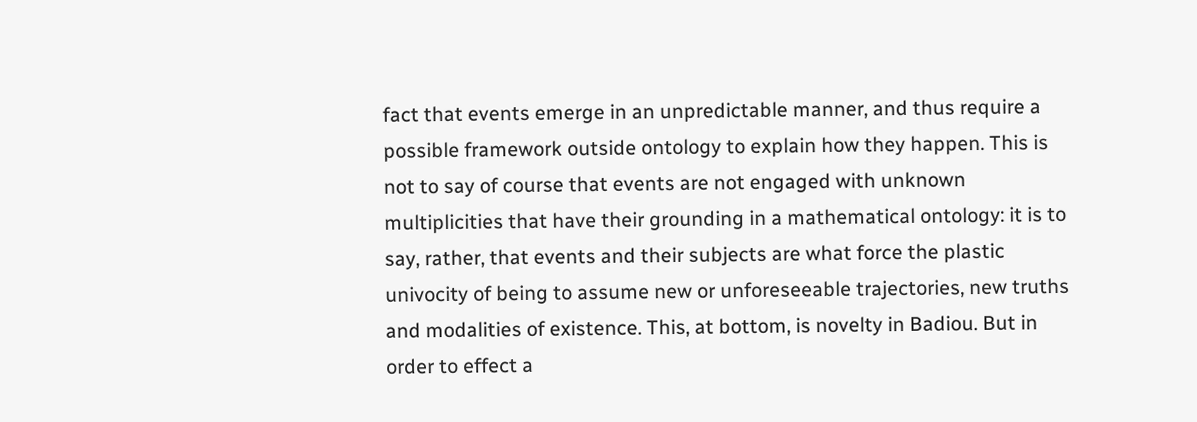fact that events emerge in an unpredictable manner, and thus require a possible framework outside ontology to explain how they happen. This is not to say of course that events are not engaged with unknown multiplicities that have their grounding in a mathematical ontology: it is to say, rather, that events and their subjects are what force the plastic univocity of being to assume new or unforeseeable trajectories, new truths and modalities of existence. This, at bottom, is novelty in Badiou. But in order to effect a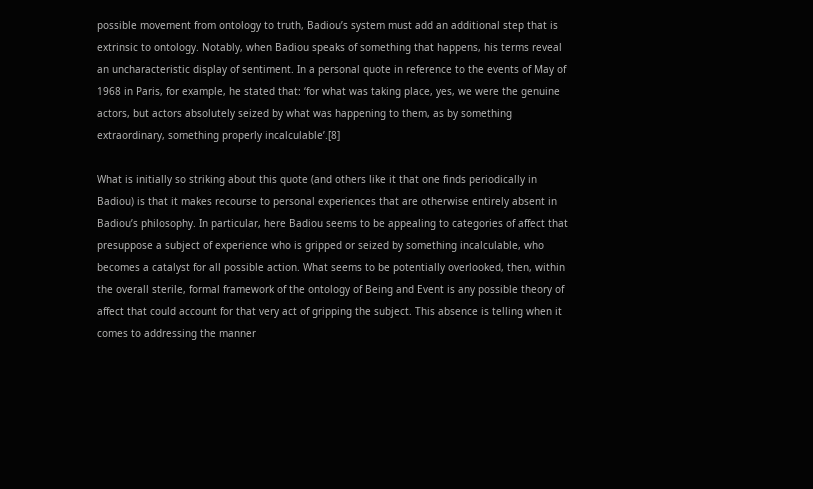possible movement from ontology to truth, Badiou’s system must add an additional step that is extrinsic to ontology. Notably, when Badiou speaks of something that happens, his terms reveal an uncharacteristic display of sentiment. In a personal quote in reference to the events of May of 1968 in Paris, for example, he stated that: ‘for what was taking place, yes, we were the genuine actors, but actors absolutely seized by what was happening to them, as by something extraordinary, something properly incalculable’.[8]

What is initially so striking about this quote (and others like it that one finds periodically in Badiou) is that it makes recourse to personal experiences that are otherwise entirely absent in Badiou’s philosophy. In particular, here Badiou seems to be appealing to categories of affect that presuppose a subject of experience who is gripped or seized by something incalculable, who becomes a catalyst for all possible action. What seems to be potentially overlooked, then, within the overall sterile, formal framework of the ontology of Being and Event is any possible theory of affect that could account for that very act of gripping the subject. This absence is telling when it comes to addressing the manner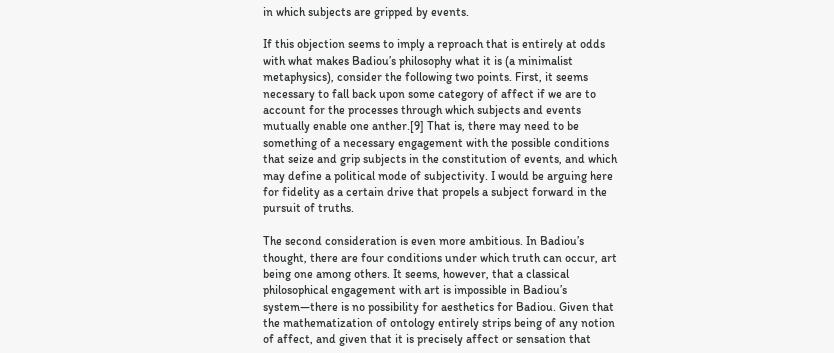in which subjects are gripped by events.

If this objection seems to imply a reproach that is entirely at odds with what makes Badiou’s philosophy what it is (a minimalist metaphysics), consider the following two points. First, it seems necessary to fall back upon some category of affect if we are to account for the processes through which subjects and events mutually enable one anther.[9] That is, there may need to be something of a necessary engagement with the possible conditions that seize and grip subjects in the constitution of events, and which may define a political mode of subjectivity. I would be arguing here for fidelity as a certain drive that propels a subject forward in the pursuit of truths.

The second consideration is even more ambitious. In Badiou’s thought, there are four conditions under which truth can occur, art being one among others. It seems, however, that a classical philosophical engagement with art is impossible in Badiou’s system—there is no possibility for aesthetics for Badiou. Given that the mathematization of ontology entirely strips being of any notion of affect, and given that it is precisely affect or sensation that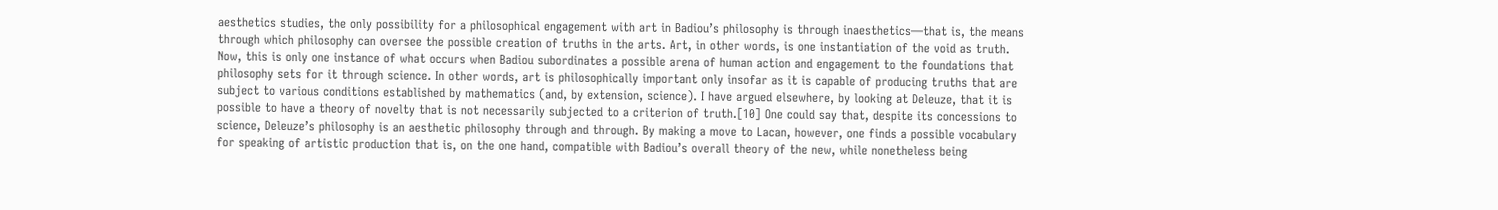aesthetics studies, the only possibility for a philosophical engagement with art in Badiou’s philosophy is through inaesthetics—that is, the means through which philosophy can oversee the possible creation of truths in the arts. Art, in other words, is one instantiation of the void as truth. Now, this is only one instance of what occurs when Badiou subordinates a possible arena of human action and engagement to the foundations that philosophy sets for it through science. In other words, art is philosophically important only insofar as it is capable of producing truths that are subject to various conditions established by mathematics (and, by extension, science). I have argued elsewhere, by looking at Deleuze, that it is possible to have a theory of novelty that is not necessarily subjected to a criterion of truth.[10] One could say that, despite its concessions to science, Deleuze’s philosophy is an aesthetic philosophy through and through. By making a move to Lacan, however, one finds a possible vocabulary for speaking of artistic production that is, on the one hand, compatible with Badiou’s overall theory of the new, while nonetheless being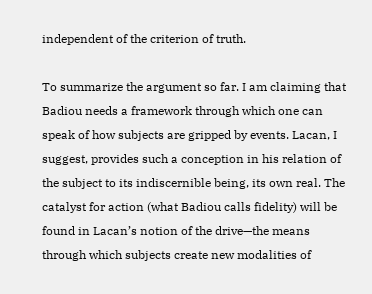independent of the criterion of truth.

To summarize the argument so far. I am claiming that Badiou needs a framework through which one can speak of how subjects are gripped by events. Lacan, I suggest, provides such a conception in his relation of the subject to its indiscernible being, its own real. The catalyst for action (what Badiou calls fidelity) will be found in Lacan’s notion of the drive—the means through which subjects create new modalities of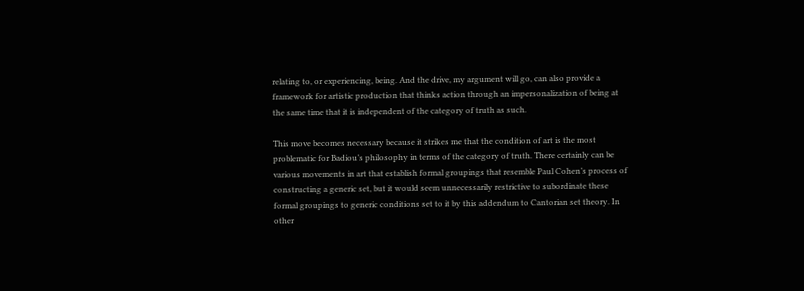relating to, or experiencing, being. And the drive, my argument will go, can also provide a framework for artistic production that thinks action through an impersonalization of being at the same time that it is independent of the category of truth as such.

This move becomes necessary because it strikes me that the condition of art is the most problematic for Badiou’s philosophy in terms of the category of truth. There certainly can be various movements in art that establish formal groupings that resemble Paul Cohen’s process of constructing a generic set, but it would seem unnecessarily restrictive to subordinate these formal groupings to generic conditions set to it by this addendum to Cantorian set theory. In other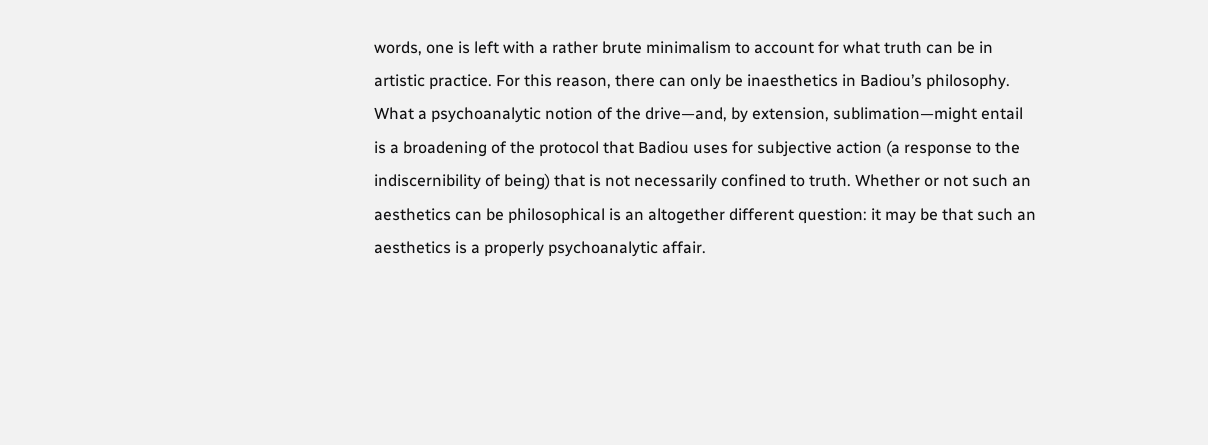words, one is left with a rather brute minimalism to account for what truth can be in artistic practice. For this reason, there can only be inaesthetics in Badiou’s philosophy. What a psychoanalytic notion of the drive—and, by extension, sublimation—might entail is a broadening of the protocol that Badiou uses for subjective action (a response to the indiscernibility of being) that is not necessarily confined to truth. Whether or not such an aesthetics can be philosophical is an altogether different question: it may be that such an aesthetics is a properly psychoanalytic affair.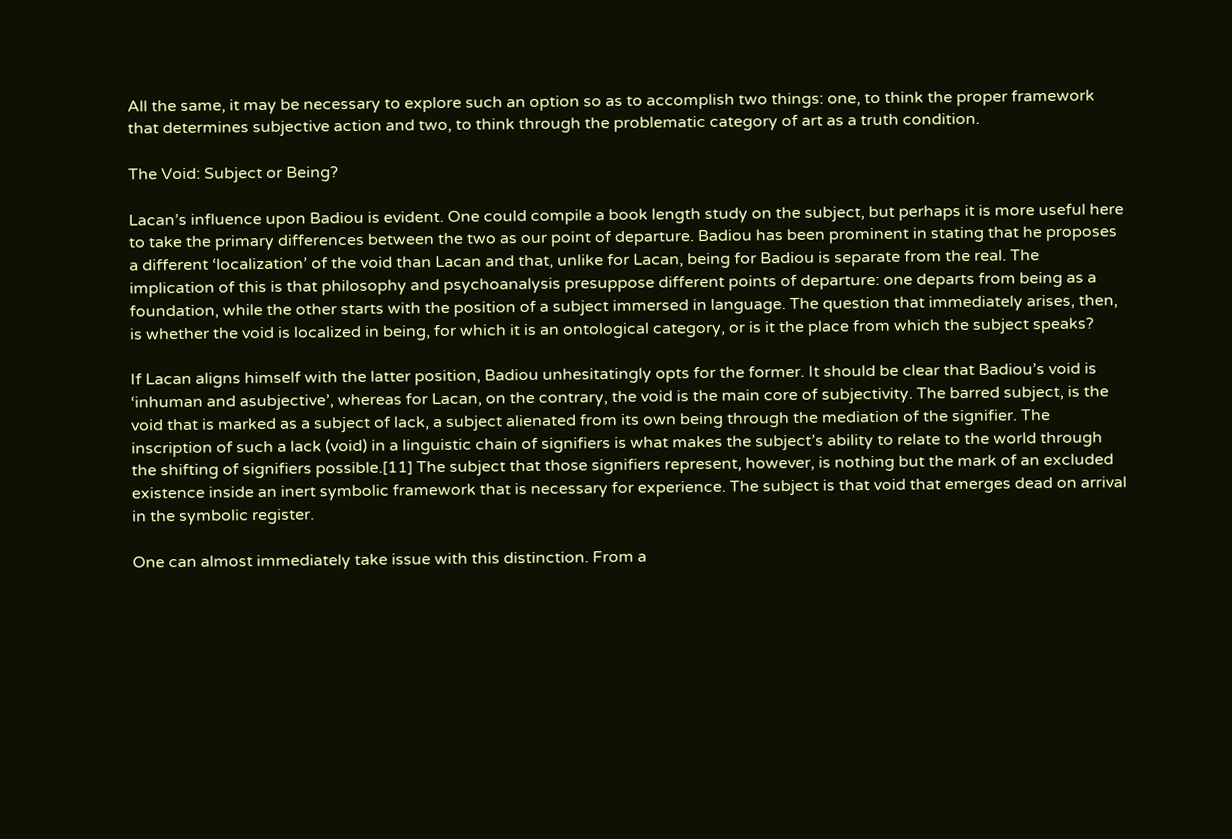All the same, it may be necessary to explore such an option so as to accomplish two things: one, to think the proper framework that determines subjective action and two, to think through the problematic category of art as a truth condition.

The Void: Subject or Being?

Lacan’s influence upon Badiou is evident. One could compile a book length study on the subject, but perhaps it is more useful here to take the primary differences between the two as our point of departure. Badiou has been prominent in stating that he proposes a different ‘localization’ of the void than Lacan and that, unlike for Lacan, being for Badiou is separate from the real. The implication of this is that philosophy and psychoanalysis presuppose different points of departure: one departs from being as a foundation, while the other starts with the position of a subject immersed in language. The question that immediately arises, then, is whether the void is localized in being, for which it is an ontological category, or is it the place from which the subject speaks?

If Lacan aligns himself with the latter position, Badiou unhesitatingly opts for the former. It should be clear that Badiou’s void is ‘inhuman and asubjective’, whereas for Lacan, on the contrary, the void is the main core of subjectivity. The barred subject, is the void that is marked as a subject of lack, a subject alienated from its own being through the mediation of the signifier. The inscription of such a lack (void) in a linguistic chain of signifiers is what makes the subject’s ability to relate to the world through the shifting of signifiers possible.[11] The subject that those signifiers represent, however, is nothing but the mark of an excluded existence inside an inert symbolic framework that is necessary for experience. The subject is that void that emerges dead on arrival in the symbolic register.

One can almost immediately take issue with this distinction. From a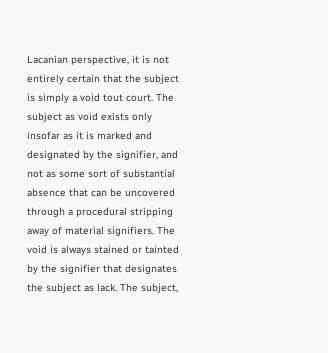Lacanian perspective, it is not entirely certain that the subject is simply a void tout court. The subject as void exists only insofar as it is marked and designated by the signifier, and not as some sort of substantial absence that can be uncovered through a procedural stripping away of material signifiers. The void is always stained or tainted by the signifier that designates the subject as lack. The subject,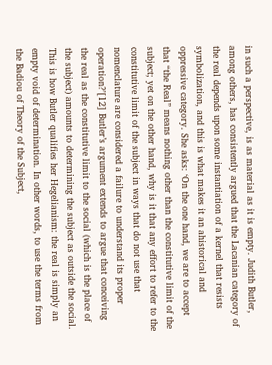in such a perspective, is as material as it is empty. Judith Butler, among others, has consistently argued that the Lacanian category of the real depends upon some instantiation of a kernel that resists symbolization, and this is what makes it an ahistorical and oppressive category. She asks: ‘On the one hand, we are to accept that “the Real” means nothing other than the constitutive limit of the subject; yet on the other hand, why is it that any effort to refer to the constitutive limit of the subject in ways that do not use that nomenclature are considered a failure to understand its proper operation?’[12] Butler’s argument extends to argue that conceiving the real as the constitutive limit to the social (which is the place of the subject) amounts to determining the subject as outside the social. This is how Butler qualifies her Hegelianism: the real is simply an empty void of determination. In other words, to use the terms from the Badiou of Theory of the Subject,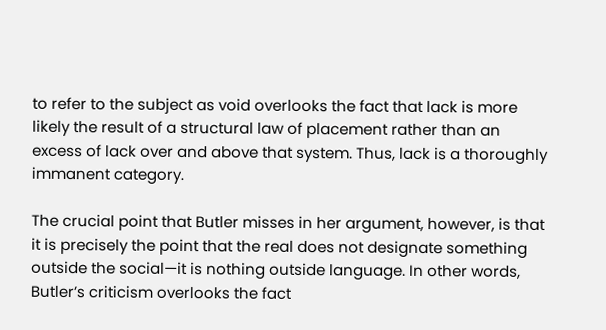to refer to the subject as void overlooks the fact that lack is more likely the result of a structural law of placement rather than an excess of lack over and above that system. Thus, lack is a thoroughly immanent category.

The crucial point that Butler misses in her argument, however, is that it is precisely the point that the real does not designate something outside the social—it is nothing outside language. In other words, Butler’s criticism overlooks the fact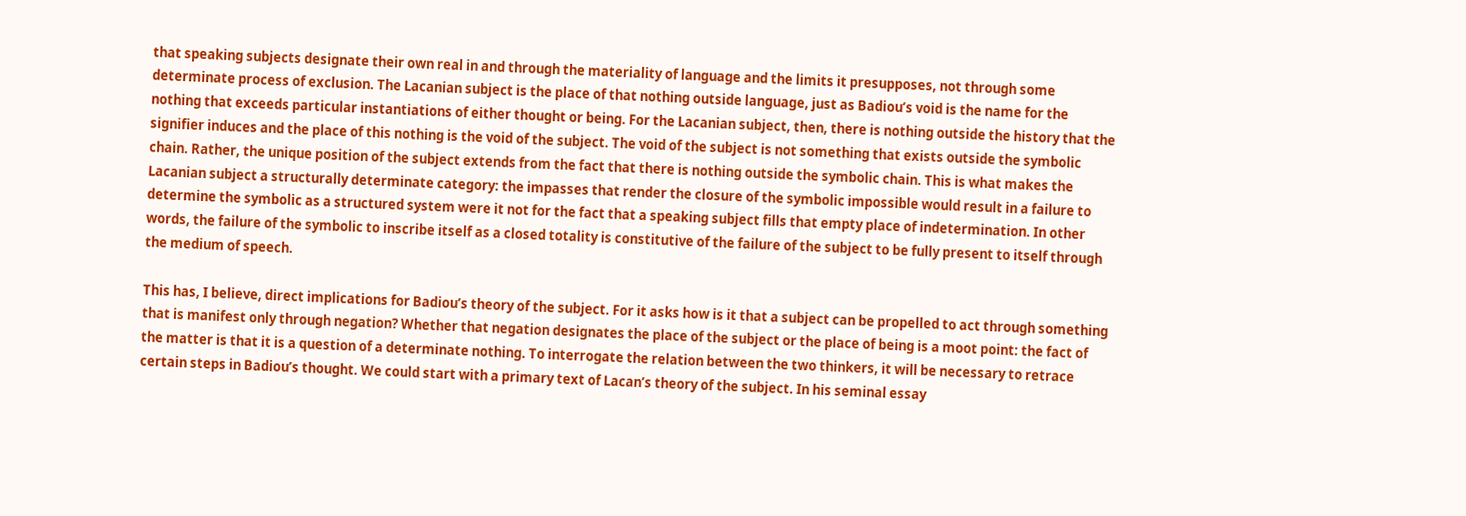that speaking subjects designate their own real in and through the materiality of language and the limits it presupposes, not through some determinate process of exclusion. The Lacanian subject is the place of that nothing outside language, just as Badiou’s void is the name for the nothing that exceeds particular instantiations of either thought or being. For the Lacanian subject, then, there is nothing outside the history that the signifier induces and the place of this nothing is the void of the subject. The void of the subject is not something that exists outside the symbolic chain. Rather, the unique position of the subject extends from the fact that there is nothing outside the symbolic chain. This is what makes the Lacanian subject a structurally determinate category: the impasses that render the closure of the symbolic impossible would result in a failure to determine the symbolic as a structured system were it not for the fact that a speaking subject fills that empty place of indetermination. In other words, the failure of the symbolic to inscribe itself as a closed totality is constitutive of the failure of the subject to be fully present to itself through the medium of speech.

This has, I believe, direct implications for Badiou’s theory of the subject. For it asks how is it that a subject can be propelled to act through something that is manifest only through negation? Whether that negation designates the place of the subject or the place of being is a moot point: the fact of the matter is that it is a question of a determinate nothing. To interrogate the relation between the two thinkers, it will be necessary to retrace certain steps in Badiou’s thought. We could start with a primary text of Lacan’s theory of the subject. In his seminal essay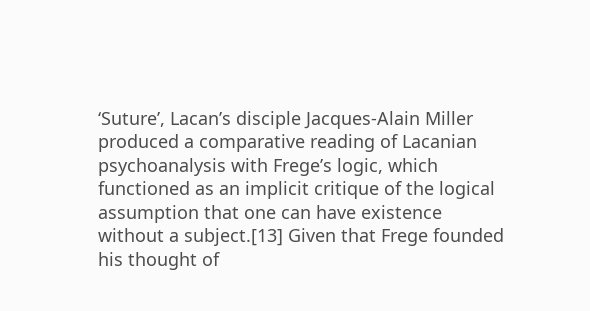‘Suture’, Lacan’s disciple Jacques-Alain Miller produced a comparative reading of Lacanian psychoanalysis with Frege’s logic, which functioned as an implicit critique of the logical assumption that one can have existence without a subject.[13] Given that Frege founded his thought of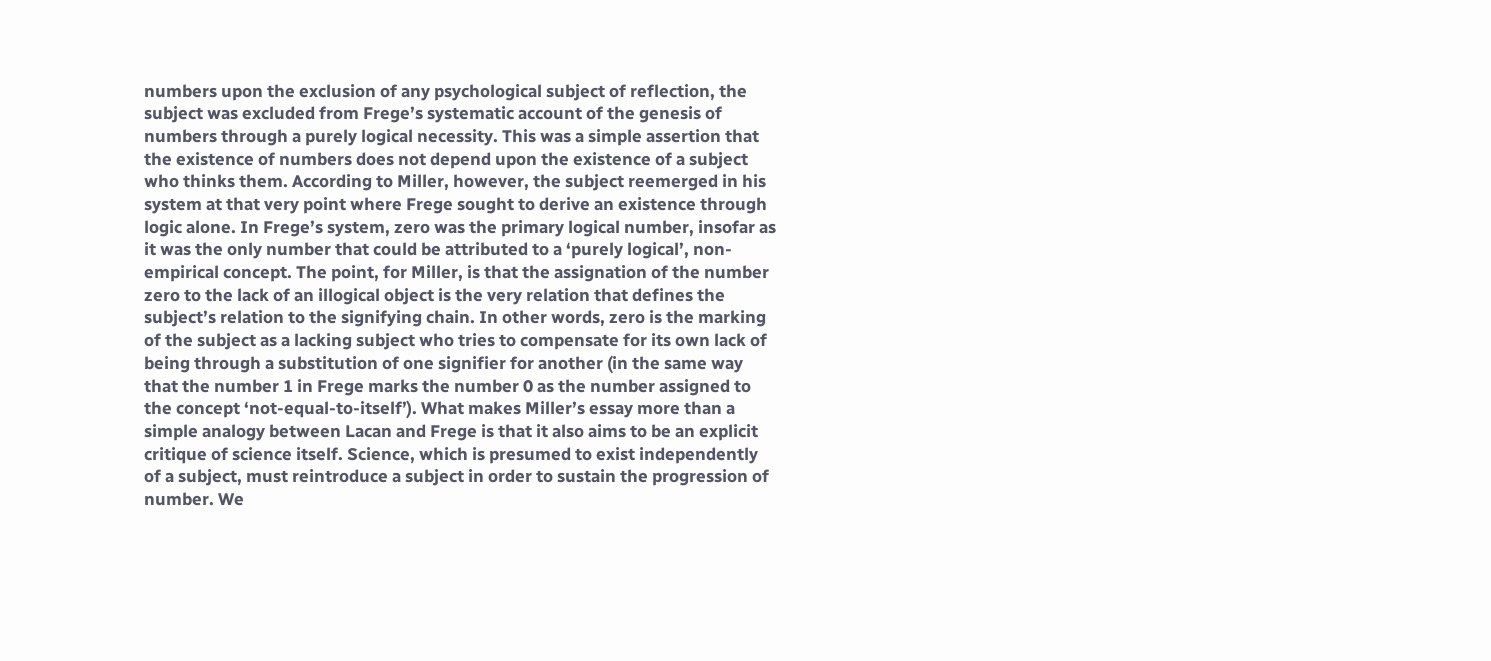numbers upon the exclusion of any psychological subject of reflection, the subject was excluded from Frege’s systematic account of the genesis of numbers through a purely logical necessity. This was a simple assertion that the existence of numbers does not depend upon the existence of a subject who thinks them. According to Miller, however, the subject reemerged in his system at that very point where Frege sought to derive an existence through logic alone. In Frege’s system, zero was the primary logical number, insofar as it was the only number that could be attributed to a ‘purely logical’, non-empirical concept. The point, for Miller, is that the assignation of the number zero to the lack of an illogical object is the very relation that defines the subject’s relation to the signifying chain. In other words, zero is the marking of the subject as a lacking subject who tries to compensate for its own lack of being through a substitution of one signifier for another (in the same way that the number 1 in Frege marks the number 0 as the number assigned to the concept ‘not-equal-to-itself’). What makes Miller’s essay more than a simple analogy between Lacan and Frege is that it also aims to be an explicit critique of science itself. Science, which is presumed to exist independently of a subject, must reintroduce a subject in order to sustain the progression of number. We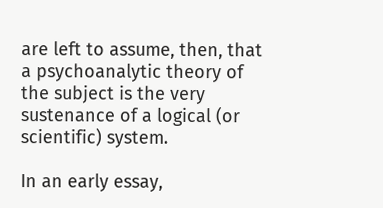are left to assume, then, that a psychoanalytic theory of the subject is the very sustenance of a logical (or scientific) system.

In an early essay,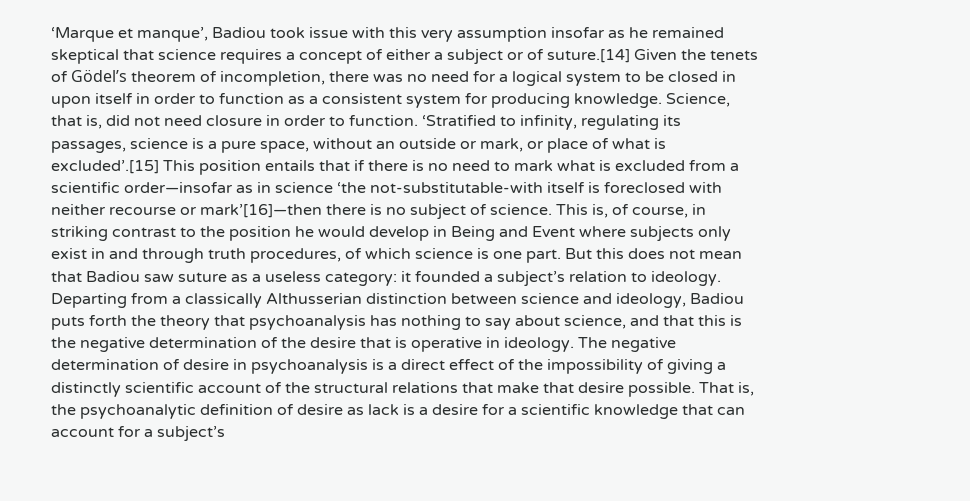‘Marque et manque’, Badiou took issue with this very assumption insofar as he remained skeptical that science requires a concept of either a subject or of suture.[14] Given the tenets of Gödel’s theorem of incompletion, there was no need for a logical system to be closed in upon itself in order to function as a consistent system for producing knowledge. Science, that is, did not need closure in order to function. ‘Stratified to infinity, regulating its passages, science is a pure space, without an outside or mark, or place of what is excluded’.[15] This position entails that if there is no need to mark what is excluded from a scientific order—insofar as in science ‘the not-substitutable-with itself is foreclosed with neither recourse or mark’[16]—then there is no subject of science. This is, of course, in striking contrast to the position he would develop in Being and Event where subjects only exist in and through truth procedures, of which science is one part. But this does not mean that Badiou saw suture as a useless category: it founded a subject’s relation to ideology. Departing from a classically Althusserian distinction between science and ideology, Badiou puts forth the theory that psychoanalysis has nothing to say about science, and that this is the negative determination of the desire that is operative in ideology. The negative determination of desire in psychoanalysis is a direct effect of the impossibility of giving a distinctly scientific account of the structural relations that make that desire possible. That is, the psychoanalytic definition of desire as lack is a desire for a scientific knowledge that can account for a subject’s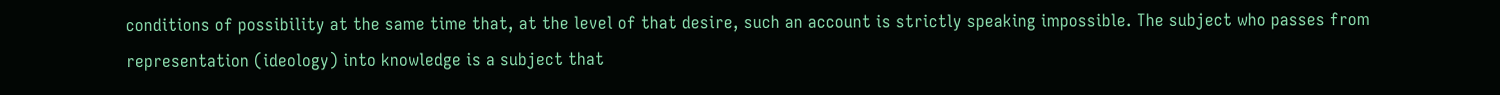conditions of possibility at the same time that, at the level of that desire, such an account is strictly speaking impossible. The subject who passes from representation (ideology) into knowledge is a subject that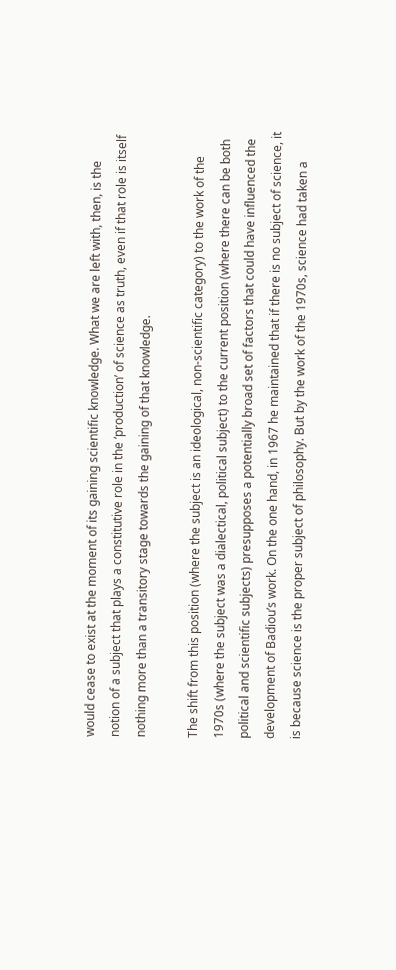would cease to exist at the moment of its gaining scientific knowledge. What we are left with, then, is the notion of a subject that plays a constitutive role in the ‘production’ of science as truth, even if that role is itself nothing more than a transitory stage towards the gaining of that knowledge.

The shift from this position (where the subject is an ideological, non-scientific category) to the work of the 1970s (where the subject was a dialectical, political subject) to the current position (where there can be both political and scientific subjects) presupposes a potentially broad set of factors that could have influenced the development of Badiou’s work. On the one hand, in 1967 he maintained that if there is no subject of science, it is because science is the proper subject of philosophy. But by the work of the 1970s, science had taken a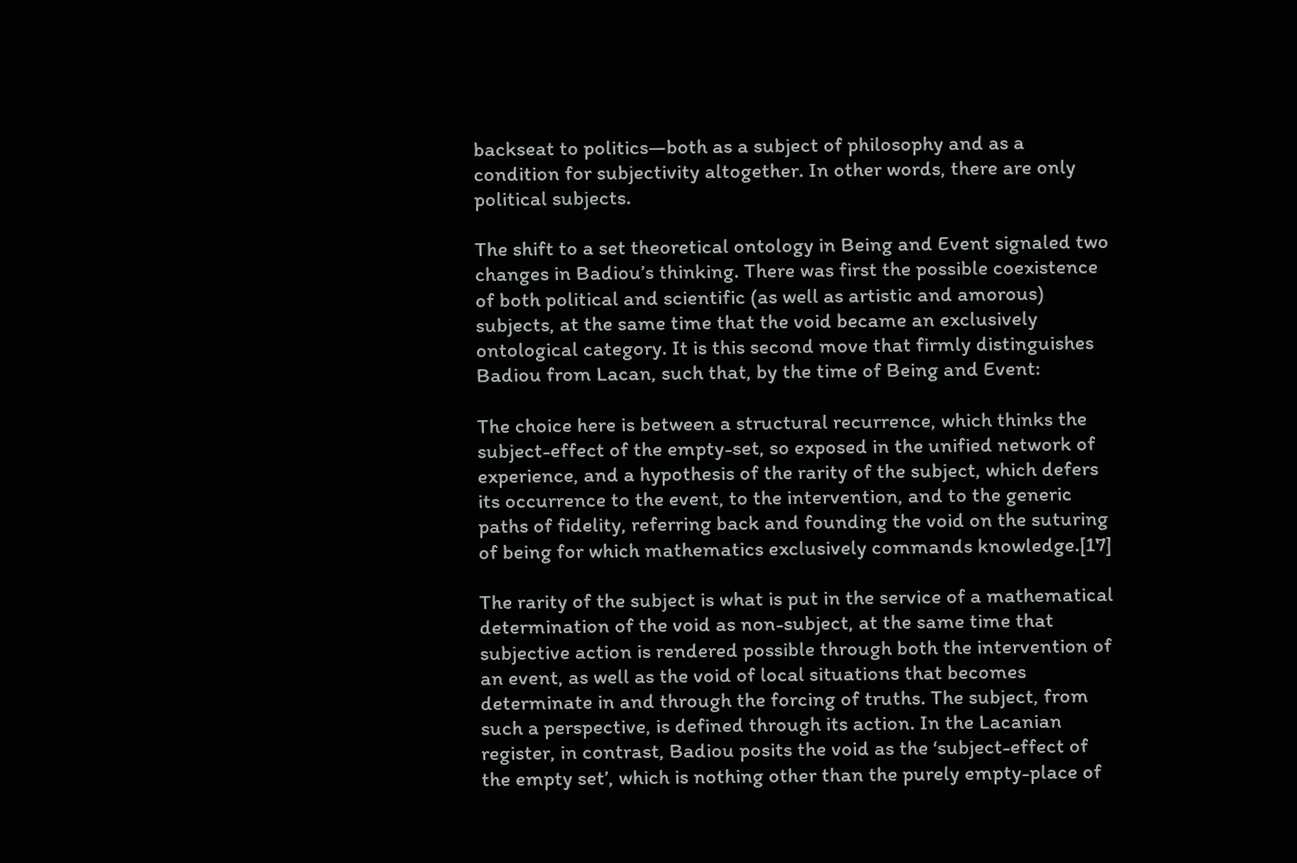backseat to politics—both as a subject of philosophy and as a condition for subjectivity altogether. In other words, there are only political subjects.

The shift to a set theoretical ontology in Being and Event signaled two changes in Badiou’s thinking. There was first the possible coexistence of both political and scientific (as well as artistic and amorous) subjects, at the same time that the void became an exclusively ontological category. It is this second move that firmly distinguishes Badiou from Lacan, such that, by the time of Being and Event:

The choice here is between a structural recurrence, which thinks the subject-effect of the empty-set, so exposed in the unified network of experience, and a hypothesis of the rarity of the subject, which defers its occurrence to the event, to the intervention, and to the generic paths of fidelity, referring back and founding the void on the suturing of being for which mathematics exclusively commands knowledge.[17]

The rarity of the subject is what is put in the service of a mathematical determination of the void as non-subject, at the same time that subjective action is rendered possible through both the intervention of an event, as well as the void of local situations that becomes determinate in and through the forcing of truths. The subject, from such a perspective, is defined through its action. In the Lacanian register, in contrast, Badiou posits the void as the ‘subject-effect of the empty set’, which is nothing other than the purely empty-place of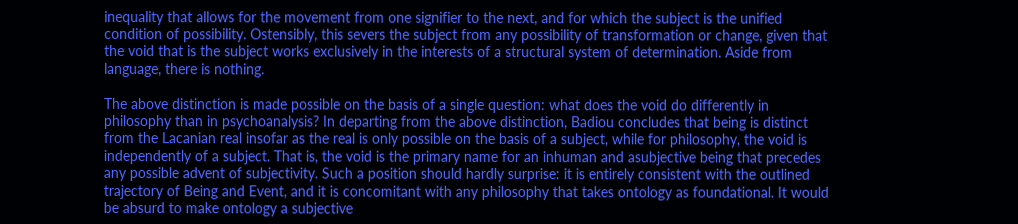inequality that allows for the movement from one signifier to the next, and for which the subject is the unified condition of possibility. Ostensibly, this severs the subject from any possibility of transformation or change, given that the void that is the subject works exclusively in the interests of a structural system of determination. Aside from language, there is nothing.

The above distinction is made possible on the basis of a single question: what does the void do differently in philosophy than in psychoanalysis? In departing from the above distinction, Badiou concludes that being is distinct from the Lacanian real insofar as the real is only possible on the basis of a subject, while for philosophy, the void is independently of a subject. That is, the void is the primary name for an inhuman and asubjective being that precedes any possible advent of subjectivity. Such a position should hardly surprise: it is entirely consistent with the outlined trajectory of Being and Event, and it is concomitant with any philosophy that takes ontology as foundational. It would be absurd to make ontology a subjective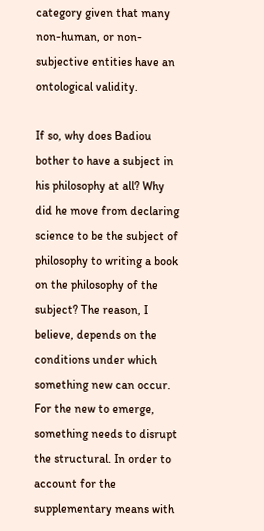category given that many non-human, or non-subjective entities have an ontological validity.

If so, why does Badiou bother to have a subject in his philosophy at all? Why did he move from declaring science to be the subject of philosophy to writing a book on the philosophy of the subject? The reason, I believe, depends on the conditions under which something new can occur. For the new to emerge, something needs to disrupt the structural. In order to account for the supplementary means with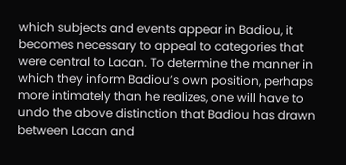which subjects and events appear in Badiou, it becomes necessary to appeal to categories that were central to Lacan. To determine the manner in which they inform Badiou’s own position, perhaps more intimately than he realizes, one will have to undo the above distinction that Badiou has drawn between Lacan and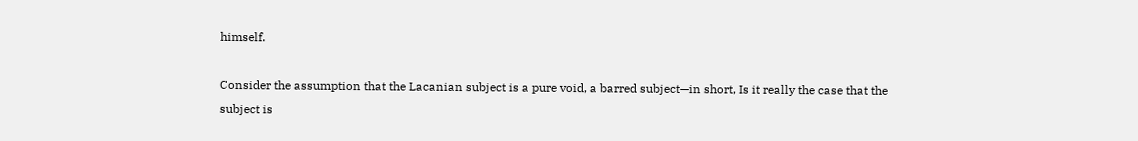himself.

Consider the assumption that the Lacanian subject is a pure void, a barred subject—in short, Is it really the case that the subject is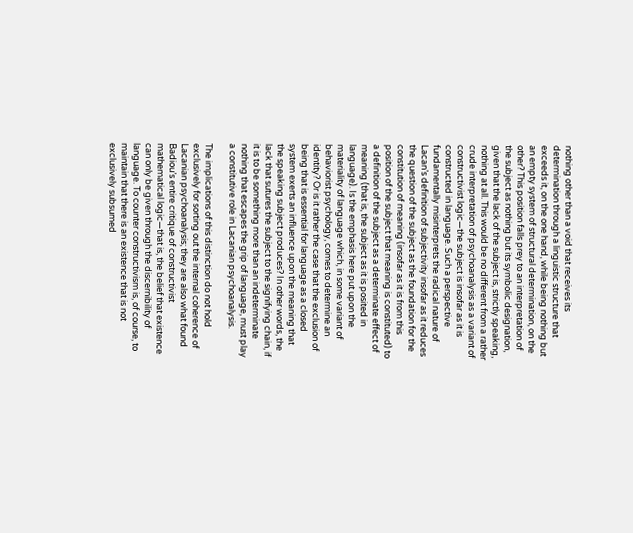nothing other than a void that receives its determination through a linguistic structure that exceeds it, on the one hand, while being nothing but an empty system of structural determination, on the other? This position falls prey to an interpretation of the subject as nothing but its symbolic designation, given that the lack of the subject is, strictly speaking, nothing at all. This would be no different from a rather crude interpretation of psychoanalysis as a variant of constructivist logic—the subject is insofar as it is constructed in language. Such a perspective fundamentally misinterprets the radical nature of Lacan’s definition of subjectivity insofar as it reduces the question of the subject as the foundation for the constitution of meaning (insofar as it is from this position of the subject that meaning is constituted) to a definition of the subject as a determinate effect of meaning (that is, the subject as it is posited in language). Is the emphasis here put upon the materiality of language which, in some variant of behaviorist psychology, comes to determine an identity? Or is it rather the case that the exclusion of being that is essential for language as a closed system exerts an influence upon the meaning that the speaking subject produces? In other words, the lack that sutures the subject to the signifying chain, if it is to be something more than an indeterminate nothing that escapes the grip of language, must play a constitutive role in Lacanian psychoanalysis.

The implications of this distinction do not hold exclusively for sorting out the internal coherence of Lacanian psychoanalysis; they are also what found Badiou’s entire critique of constructivist mathematical logic—that is, the belief that existence can only be given through the discernibility of language. To counter constructivism is, of course, to maintain that there is an existence that is not exclusively subsumed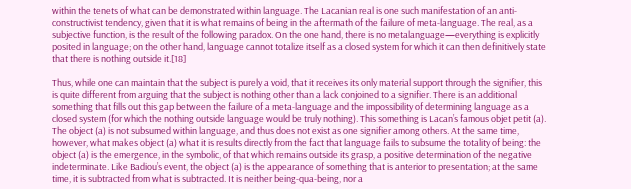within the tenets of what can be demonstrated within language. The Lacanian real is one such manifestation of an anti-constructivist tendency, given that it is what remains of being in the aftermath of the failure of meta-language. The real, as a subjective function, is the result of the following paradox. On the one hand, there is no metalanguage—everything is explicitly posited in language; on the other hand, language cannot totalize itself as a closed system for which it can then definitively state that there is nothing outside it.[18]

Thus, while one can maintain that the subject is purely a void, that it receives its only material support through the signifier, this is quite different from arguing that the subject is nothing other than a lack conjoined to a signifier. There is an additional something that fills out this gap between the failure of a meta-language and the impossibility of determining language as a closed system (for which the nothing outside language would be truly nothing). This something is Lacan’s famous objet petit (a). The object (a) is not subsumed within language, and thus does not exist as one signifier among others. At the same time, however, what makes object (a) what it is results directly from the fact that language fails to subsume the totality of being: the object (a) is the emergence, in the symbolic, of that which remains outside its grasp, a positive determination of the negative indeterminate. Like Badiou’s event, the object (a) is the appearance of something that is anterior to presentation; at the same time, it is subtracted from what is subtracted. It is neither being-qua-being, nor a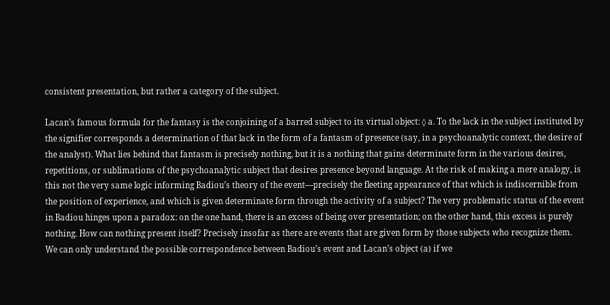consistent presentation, but rather a category of the subject.

Lacan’s famous formula for the fantasy is the conjoining of a barred subject to its virtual object: ◊ a. To the lack in the subject instituted by the signifier corresponds a determination of that lack in the form of a fantasm of presence (say, in a psychoanalytic context, the desire of the analyst). What lies behind that fantasm is precisely nothing, but it is a nothing that gains determinate form in the various desires, repetitions, or sublimations of the psychoanalytic subject that desires presence beyond language. At the risk of making a mere analogy, is this not the very same logic informing Badiou’s theory of the event—precisely the fleeting appearance of that which is indiscernible from the position of experience, and which is given determinate form through the activity of a subject? The very problematic status of the event in Badiou hinges upon a paradox: on the one hand, there is an excess of being over presentation; on the other hand, this excess is purely nothing. How can nothing present itself? Precisely insofar as there are events that are given form by those subjects who recognize them. We can only understand the possible correspondence between Badiou’s event and Lacan’s object (a) if we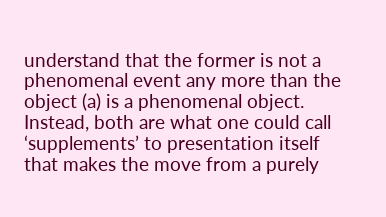understand that the former is not a phenomenal event any more than the object (a) is a phenomenal object. Instead, both are what one could call ‘supplements’ to presentation itself that makes the move from a purely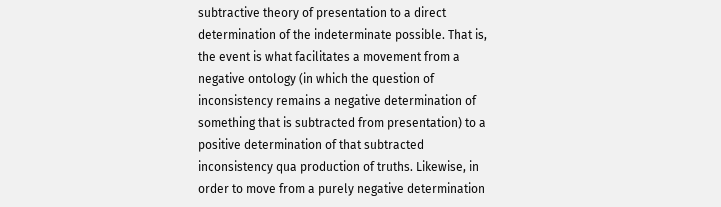subtractive theory of presentation to a direct determination of the indeterminate possible. That is, the event is what facilitates a movement from a negative ontology (in which the question of inconsistency remains a negative determination of something that is subtracted from presentation) to a positive determination of that subtracted inconsistency qua production of truths. Likewise, in order to move from a purely negative determination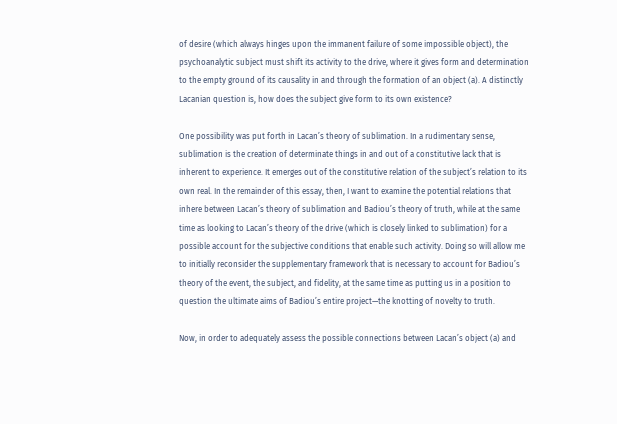of desire (which always hinges upon the immanent failure of some impossible object), the psychoanalytic subject must shift its activity to the drive, where it gives form and determination to the empty ground of its causality in and through the formation of an object (a). A distinctly Lacanian question is, how does the subject give form to its own existence?

One possibility was put forth in Lacan’s theory of sublimation. In a rudimentary sense, sublimation is the creation of determinate things in and out of a constitutive lack that is inherent to experience. It emerges out of the constitutive relation of the subject’s relation to its own real. In the remainder of this essay, then, I want to examine the potential relations that inhere between Lacan’s theory of sublimation and Badiou’s theory of truth, while at the same time as looking to Lacan’s theory of the drive (which is closely linked to sublimation) for a possible account for the subjective conditions that enable such activity. Doing so will allow me to initially reconsider the supplementary framework that is necessary to account for Badiou’s theory of the event, the subject, and fidelity, at the same time as putting us in a position to question the ultimate aims of Badiou’s entire project—the knotting of novelty to truth.

Now, in order to adequately assess the possible connections between Lacan’s object (a) and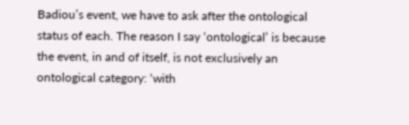Badiou’s event, we have to ask after the ontological status of each. The reason I say ‘ontological’ is because the event, in and of itself, is not exclusively an ontological category: ‘with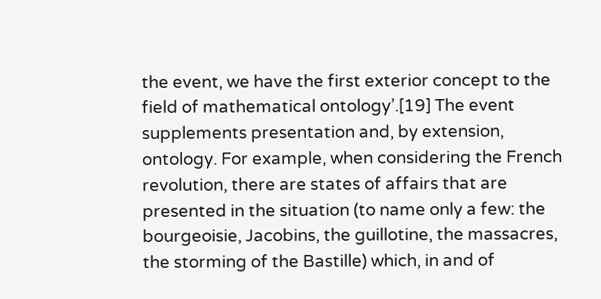the event, we have the first exterior concept to the field of mathematical ontology’.[19] The event supplements presentation and, by extension, ontology. For example, when considering the French revolution, there are states of affairs that are presented in the situation (to name only a few: the bourgeoisie, Jacobins, the guillotine, the massacres, the storming of the Bastille) which, in and of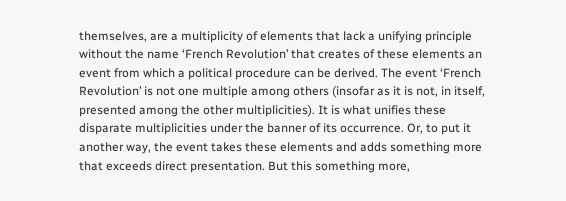themselves, are a multiplicity of elements that lack a unifying principle without the name ‘French Revolution’ that creates of these elements an event from which a political procedure can be derived. The event ‘French Revolution’ is not one multiple among others (insofar as it is not, in itself, presented among the other multiplicities). It is what unifies these disparate multiplicities under the banner of its occurrence. Or, to put it another way, the event takes these elements and adds something more that exceeds direct presentation. But this something more,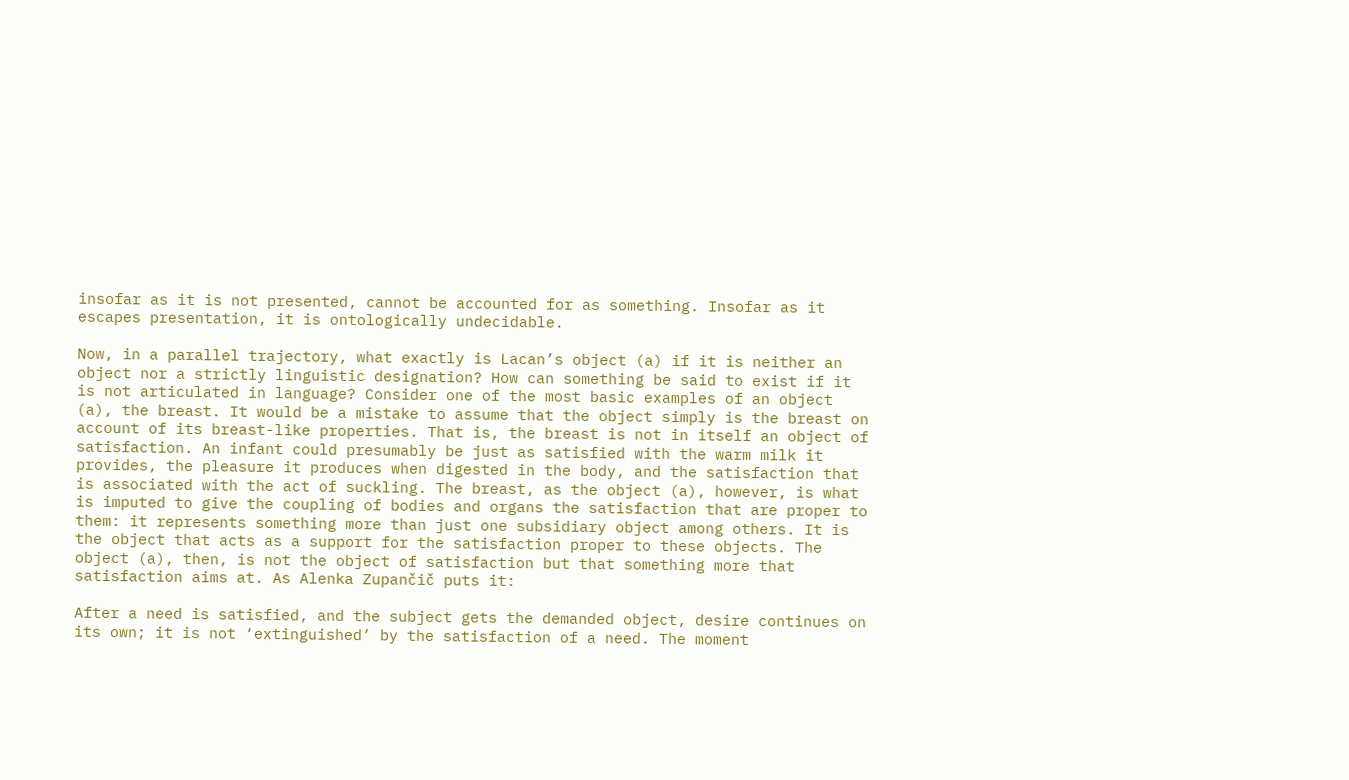insofar as it is not presented, cannot be accounted for as something. Insofar as it escapes presentation, it is ontologically undecidable.

Now, in a parallel trajectory, what exactly is Lacan’s object (a) if it is neither an object nor a strictly linguistic designation? How can something be said to exist if it is not articulated in language? Consider one of the most basic examples of an object (a), the breast. It would be a mistake to assume that the object simply is the breast on account of its breast-like properties. That is, the breast is not in itself an object of satisfaction. An infant could presumably be just as satisfied with the warm milk it provides, the pleasure it produces when digested in the body, and the satisfaction that is associated with the act of suckling. The breast, as the object (a), however, is what is imputed to give the coupling of bodies and organs the satisfaction that are proper to them: it represents something more than just one subsidiary object among others. It is the object that acts as a support for the satisfaction proper to these objects. The object (a), then, is not the object of satisfaction but that something more that satisfaction aims at. As Alenka Zupančič puts it:

After a need is satisfied, and the subject gets the demanded object, desire continues on its own; it is not ‘extinguished’ by the satisfaction of a need. The moment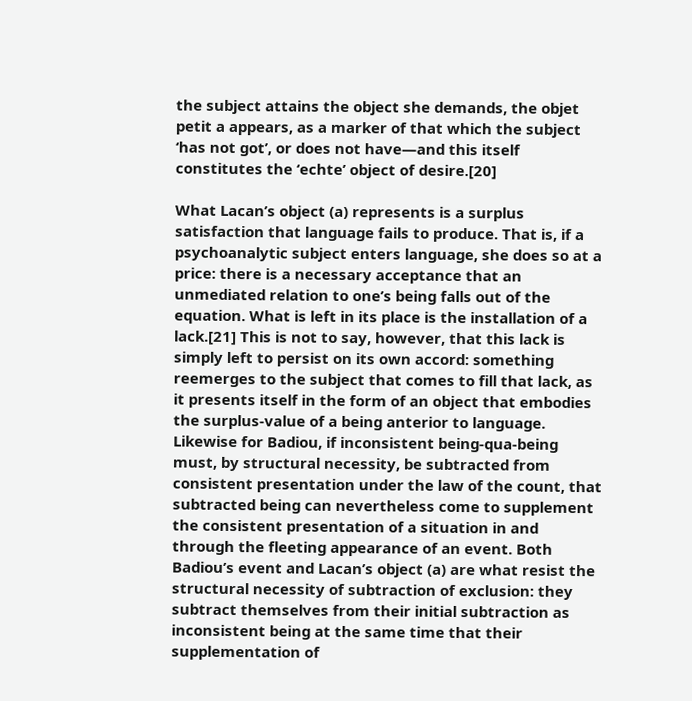the subject attains the object she demands, the objet petit a appears, as a marker of that which the subject ‘has not got’, or does not have—and this itself constitutes the ‘echte’ object of desire.[20]

What Lacan’s object (a) represents is a surplus satisfaction that language fails to produce. That is, if a psychoanalytic subject enters language, she does so at a price: there is a necessary acceptance that an unmediated relation to one’s being falls out of the equation. What is left in its place is the installation of a lack.[21] This is not to say, however, that this lack is simply left to persist on its own accord: something reemerges to the subject that comes to fill that lack, as it presents itself in the form of an object that embodies the surplus-value of a being anterior to language. Likewise for Badiou, if inconsistent being-qua-being must, by structural necessity, be subtracted from consistent presentation under the law of the count, that subtracted being can nevertheless come to supplement the consistent presentation of a situation in and through the fleeting appearance of an event. Both Badiou’s event and Lacan’s object (a) are what resist the structural necessity of subtraction of exclusion: they subtract themselves from their initial subtraction as inconsistent being at the same time that their supplementation of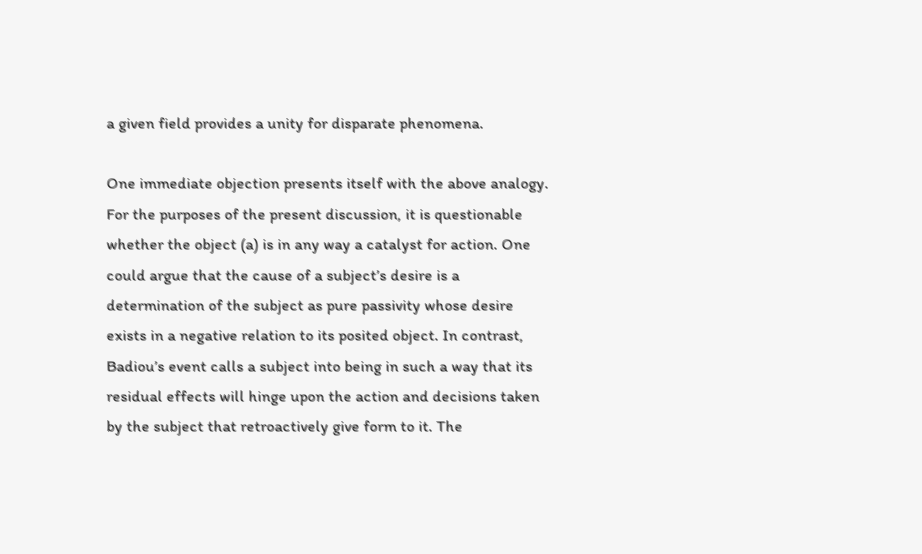a given field provides a unity for disparate phenomena.

One immediate objection presents itself with the above analogy. For the purposes of the present discussion, it is questionable whether the object (a) is in any way a catalyst for action. One could argue that the cause of a subject’s desire is a determination of the subject as pure passivity whose desire exists in a negative relation to its posited object. In contrast, Badiou’s event calls a subject into being in such a way that its residual effects will hinge upon the action and decisions taken by the subject that retroactively give form to it. The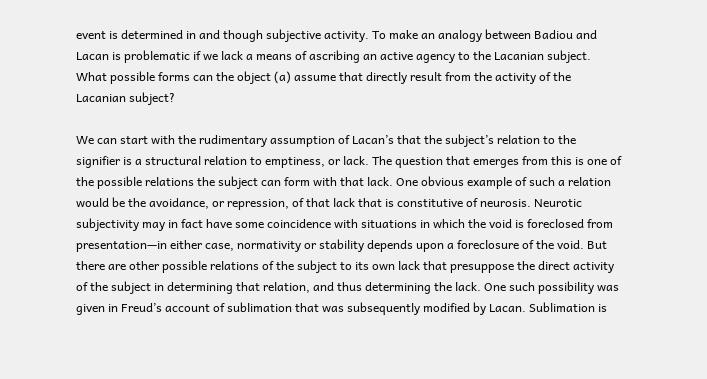event is determined in and though subjective activity. To make an analogy between Badiou and Lacan is problematic if we lack a means of ascribing an active agency to the Lacanian subject. What possible forms can the object (a) assume that directly result from the activity of the Lacanian subject?

We can start with the rudimentary assumption of Lacan’s that the subject’s relation to the signifier is a structural relation to emptiness, or lack. The question that emerges from this is one of the possible relations the subject can form with that lack. One obvious example of such a relation would be the avoidance, or repression, of that lack that is constitutive of neurosis. Neurotic subjectivity may in fact have some coincidence with situations in which the void is foreclosed from presentation—in either case, normativity or stability depends upon a foreclosure of the void. But there are other possible relations of the subject to its own lack that presuppose the direct activity of the subject in determining that relation, and thus determining the lack. One such possibility was given in Freud’s account of sublimation that was subsequently modified by Lacan. Sublimation is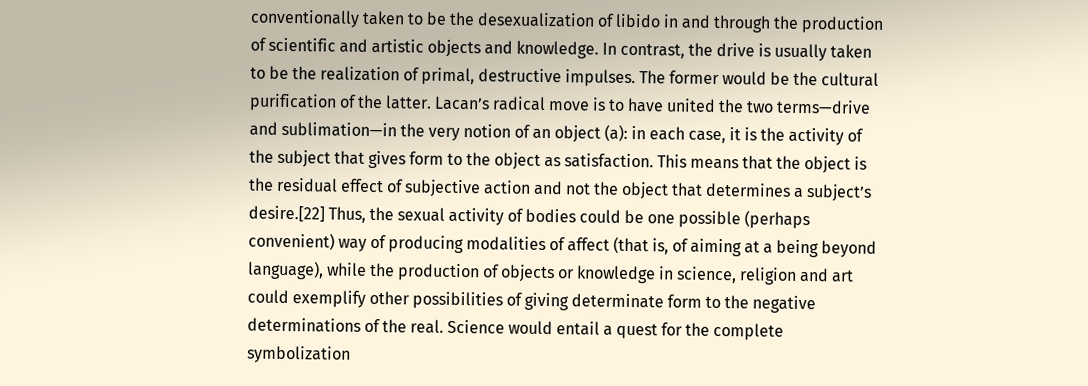conventionally taken to be the desexualization of libido in and through the production of scientific and artistic objects and knowledge. In contrast, the drive is usually taken to be the realization of primal, destructive impulses. The former would be the cultural purification of the latter. Lacan’s radical move is to have united the two terms—drive and sublimation—in the very notion of an object (a): in each case, it is the activity of the subject that gives form to the object as satisfaction. This means that the object is the residual effect of subjective action and not the object that determines a subject’s desire.[22] Thus, the sexual activity of bodies could be one possible (perhaps convenient) way of producing modalities of affect (that is, of aiming at a being beyond language), while the production of objects or knowledge in science, religion and art could exemplify other possibilities of giving determinate form to the negative determinations of the real. Science would entail a quest for the complete symbolization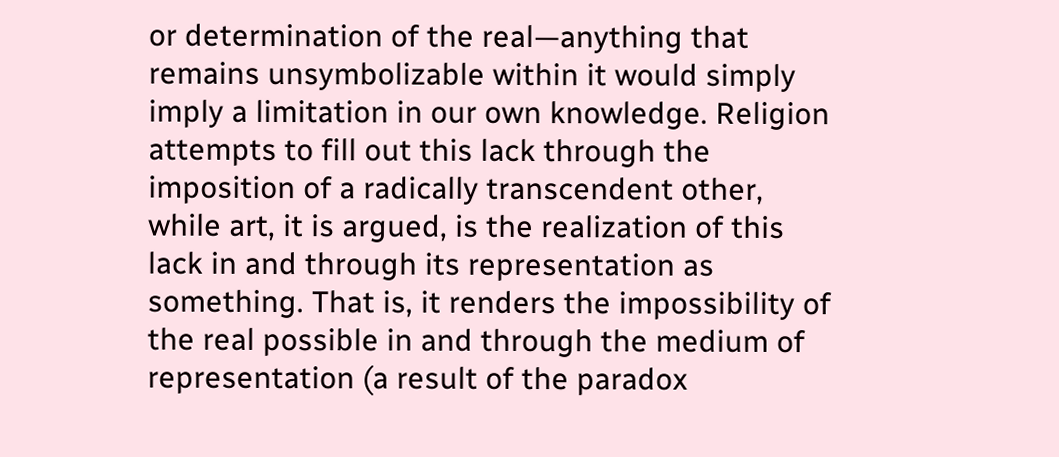or determination of the real—anything that remains unsymbolizable within it would simply imply a limitation in our own knowledge. Religion attempts to fill out this lack through the imposition of a radically transcendent other, while art, it is argued, is the realization of this lack in and through its representation as something. That is, it renders the impossibility of the real possible in and through the medium of representation (a result of the paradox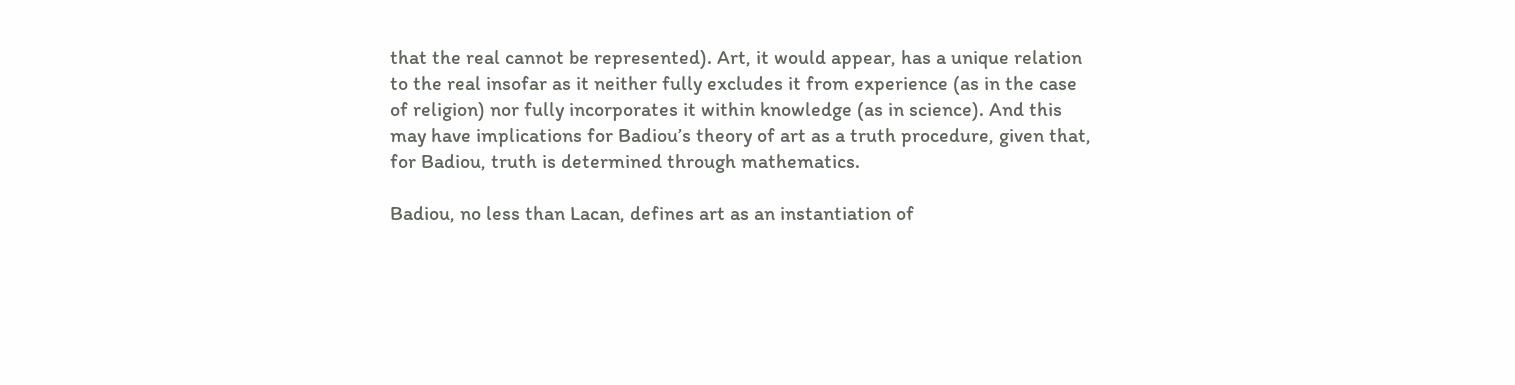that the real cannot be represented). Art, it would appear, has a unique relation to the real insofar as it neither fully excludes it from experience (as in the case of religion) nor fully incorporates it within knowledge (as in science). And this may have implications for Badiou’s theory of art as a truth procedure, given that, for Badiou, truth is determined through mathematics.

Badiou, no less than Lacan, defines art as an instantiation of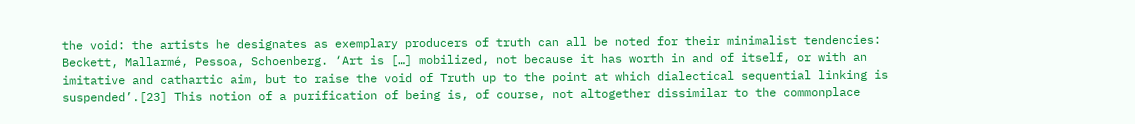the void: the artists he designates as exemplary producers of truth can all be noted for their minimalist tendencies: Beckett, Mallarmé, Pessoa, Schoenberg. ‘Art is […] mobilized, not because it has worth in and of itself, or with an imitative and cathartic aim, but to raise the void of Truth up to the point at which dialectical sequential linking is suspended’.[23] This notion of a purification of being is, of course, not altogether dissimilar to the commonplace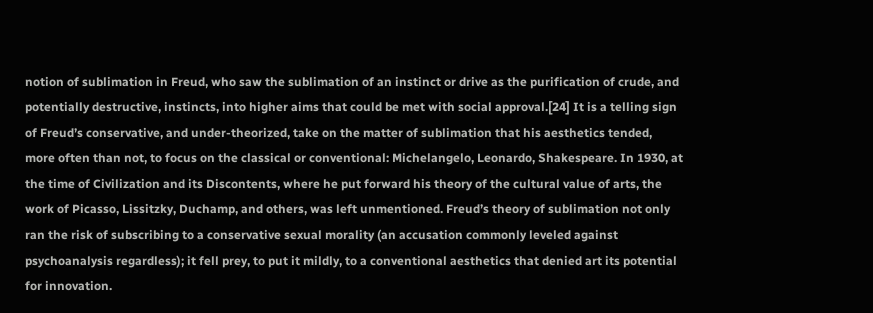notion of sublimation in Freud, who saw the sublimation of an instinct or drive as the purification of crude, and potentially destructive, instincts, into higher aims that could be met with social approval.[24] It is a telling sign of Freud’s conservative, and under-theorized, take on the matter of sublimation that his aesthetics tended, more often than not, to focus on the classical or conventional: Michelangelo, Leonardo, Shakespeare. In 1930, at the time of Civilization and its Discontents, where he put forward his theory of the cultural value of arts, the work of Picasso, Lissitzky, Duchamp, and others, was left unmentioned. Freud’s theory of sublimation not only ran the risk of subscribing to a conservative sexual morality (an accusation commonly leveled against psychoanalysis regardless); it fell prey, to put it mildly, to a conventional aesthetics that denied art its potential for innovation.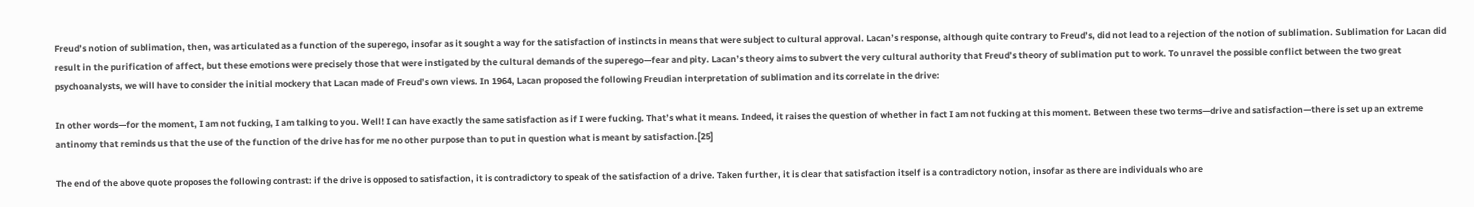Freud’s notion of sublimation, then, was articulated as a function of the superego, insofar as it sought a way for the satisfaction of instincts in means that were subject to cultural approval. Lacan’s response, although quite contrary to Freud’s, did not lead to a rejection of the notion of sublimation. Sublimation for Lacan did result in the purification of affect, but these emotions were precisely those that were instigated by the cultural demands of the superego—fear and pity. Lacan’s theory aims to subvert the very cultural authority that Freud’s theory of sublimation put to work. To unravel the possible conflict between the two great psychoanalysts, we will have to consider the initial mockery that Lacan made of Freud’s own views. In 1964, Lacan proposed the following Freudian interpretation of sublimation and its correlate in the drive:

In other words—for the moment, I am not fucking, I am talking to you. Well! I can have exactly the same satisfaction as if I were fucking. That’s what it means. Indeed, it raises the question of whether in fact I am not fucking at this moment. Between these two terms—drive and satisfaction—there is set up an extreme antinomy that reminds us that the use of the function of the drive has for me no other purpose than to put in question what is meant by satisfaction.[25]

The end of the above quote proposes the following contrast: if the drive is opposed to satisfaction, it is contradictory to speak of the satisfaction of a drive. Taken further, it is clear that satisfaction itself is a contradictory notion, insofar as there are individuals who are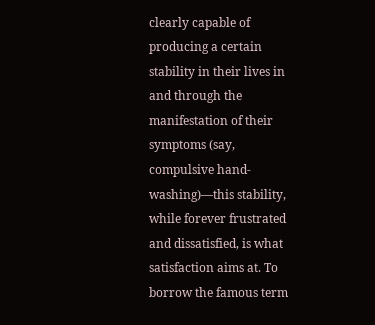clearly capable of producing a certain stability in their lives in and through the manifestation of their symptoms (say, compulsive hand-washing)—this stability, while forever frustrated and dissatisfied, is what satisfaction aims at. To borrow the famous term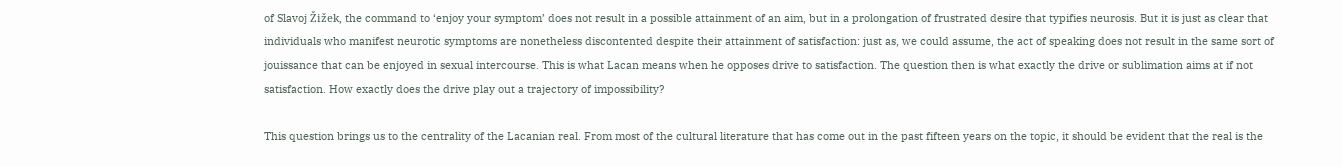of Slavoj Žižek, the command to ‘enjoy your symptom’ does not result in a possible attainment of an aim, but in a prolongation of frustrated desire that typifies neurosis. But it is just as clear that individuals who manifest neurotic symptoms are nonetheless discontented despite their attainment of satisfaction: just as, we could assume, the act of speaking does not result in the same sort of jouissance that can be enjoyed in sexual intercourse. This is what Lacan means when he opposes drive to satisfaction. The question then is what exactly the drive or sublimation aims at if not satisfaction. How exactly does the drive play out a trajectory of impossibility?

This question brings us to the centrality of the Lacanian real. From most of the cultural literature that has come out in the past fifteen years on the topic, it should be evident that the real is the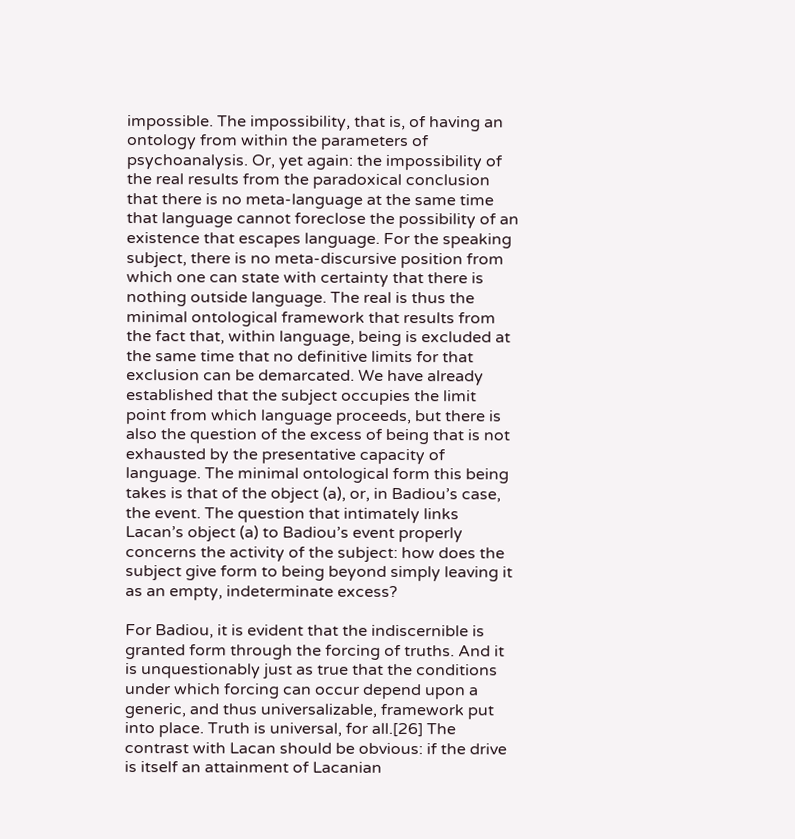impossible. The impossibility, that is, of having an ontology from within the parameters of psychoanalysis. Or, yet again: the impossibility of the real results from the paradoxical conclusion that there is no meta-language at the same time that language cannot foreclose the possibility of an existence that escapes language. For the speaking subject, there is no meta-discursive position from which one can state with certainty that there is nothing outside language. The real is thus the minimal ontological framework that results from the fact that, within language, being is excluded at the same time that no definitive limits for that exclusion can be demarcated. We have already established that the subject occupies the limit point from which language proceeds, but there is also the question of the excess of being that is not exhausted by the presentative capacity of language. The minimal ontological form this being takes is that of the object (a), or, in Badiou’s case, the event. The question that intimately links Lacan’s object (a) to Badiou’s event properly concerns the activity of the subject: how does the subject give form to being beyond simply leaving it as an empty, indeterminate excess?

For Badiou, it is evident that the indiscernible is granted form through the forcing of truths. And it is unquestionably just as true that the conditions under which forcing can occur depend upon a generic, and thus universalizable, framework put into place. Truth is universal, for all.[26] The contrast with Lacan should be obvious: if the drive is itself an attainment of Lacanian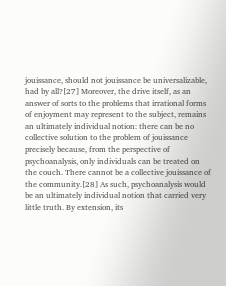jouissance, should not jouissance be universalizable, had by all?[27] Moreover, the drive itself, as an answer of sorts to the problems that irrational forms of enjoyment may represent to the subject, remains an ultimately individual notion: there can be no collective solution to the problem of jouissance precisely because, from the perspective of psychoanalysis, only individuals can be treated on the couch. There cannot be a collective jouissance of the community.[28] As such, psychoanalysis would be an ultimately individual notion that carried very little truth. By extension, its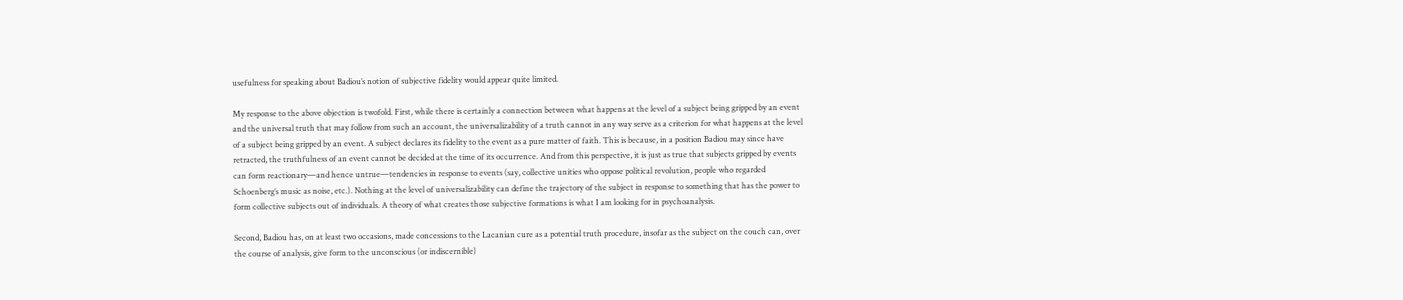usefulness for speaking about Badiou’s notion of subjective fidelity would appear quite limited.

My response to the above objection is twofold. First, while there is certainly a connection between what happens at the level of a subject being gripped by an event and the universal truth that may follow from such an account, the universalizability of a truth cannot in any way serve as a criterion for what happens at the level of a subject being gripped by an event. A subject declares its fidelity to the event as a pure matter of faith. This is because, in a position Badiou may since have retracted, the truthfulness of an event cannot be decided at the time of its occurrence. And from this perspective, it is just as true that subjects gripped by events can form reactionary—and hence untrue—tendencies in response to events (say, collective unities who oppose political revolution, people who regarded Schoenberg’s music as noise, etc.). Nothing at the level of universalizability can define the trajectory of the subject in response to something that has the power to form collective subjects out of individuals. A theory of what creates those subjective formations is what I am looking for in psychoanalysis.

Second, Badiou has, on at least two occasions, made concessions to the Lacanian cure as a potential truth procedure, insofar as the subject on the couch can, over the course of analysis, give form to the unconscious (or indiscernible)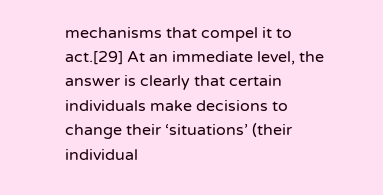mechanisms that compel it to act.[29] At an immediate level, the answer is clearly that certain individuals make decisions to change their ‘situations’ (their individual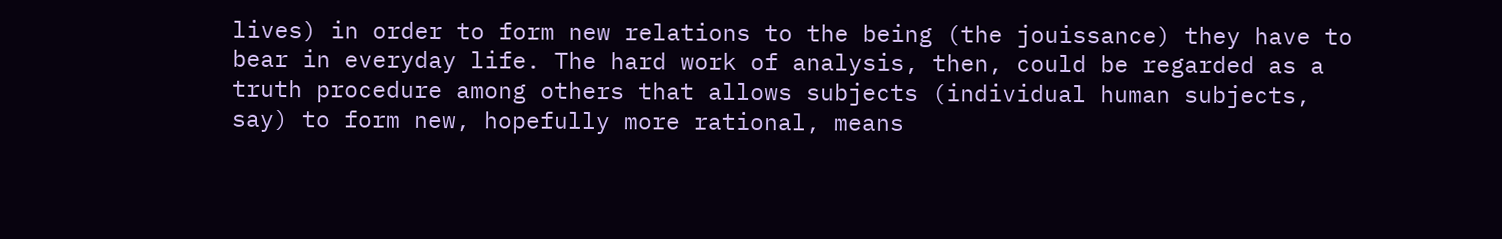lives) in order to form new relations to the being (the jouissance) they have to bear in everyday life. The hard work of analysis, then, could be regarded as a truth procedure among others that allows subjects (individual human subjects, say) to form new, hopefully more rational, means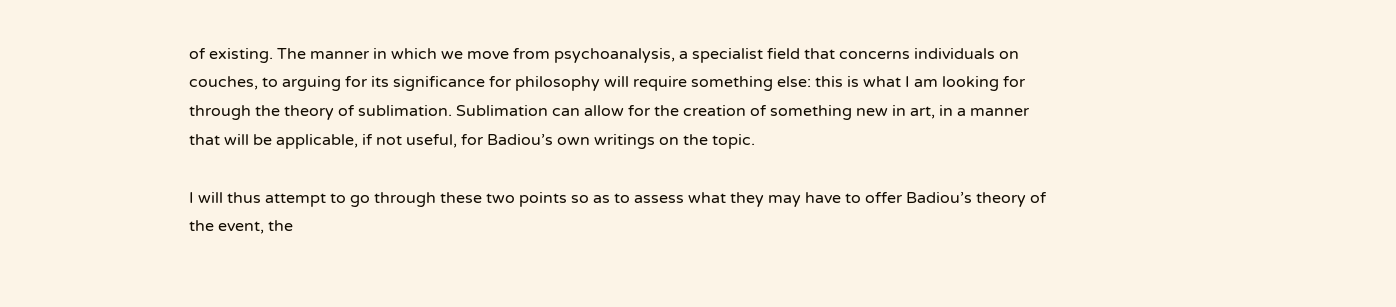of existing. The manner in which we move from psychoanalysis, a specialist field that concerns individuals on couches, to arguing for its significance for philosophy will require something else: this is what I am looking for through the theory of sublimation. Sublimation can allow for the creation of something new in art, in a manner that will be applicable, if not useful, for Badiou’s own writings on the topic.

I will thus attempt to go through these two points so as to assess what they may have to offer Badiou’s theory of the event, the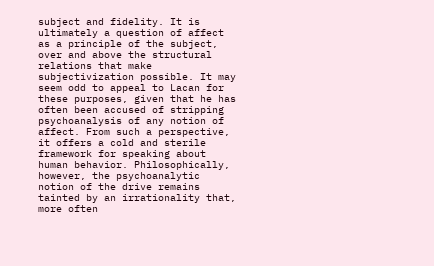subject and fidelity. It is ultimately a question of affect as a principle of the subject, over and above the structural relations that make subjectivization possible. It may seem odd to appeal to Lacan for these purposes, given that he has often been accused of stripping psychoanalysis of any notion of affect. From such a perspective, it offers a cold and sterile framework for speaking about human behavior. Philosophically, however, the psychoanalytic notion of the drive remains tainted by an irrationality that, more often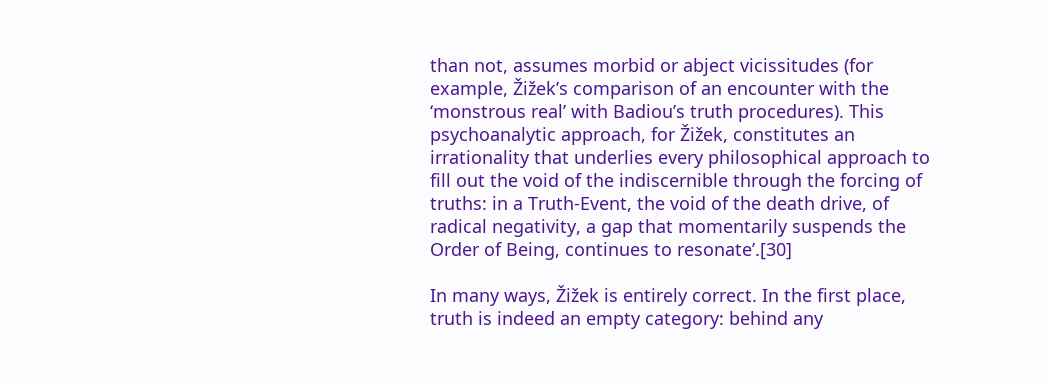than not, assumes morbid or abject vicissitudes (for example, Žižek’s comparison of an encounter with the ‘monstrous real’ with Badiou’s truth procedures). This psychoanalytic approach, for Žižek, constitutes an irrationality that underlies every philosophical approach to fill out the void of the indiscernible through the forcing of truths: in a Truth-Event, the void of the death drive, of radical negativity, a gap that momentarily suspends the Order of Being, continues to resonate’.[30]

In many ways, Žižek is entirely correct. In the first place, truth is indeed an empty category: behind any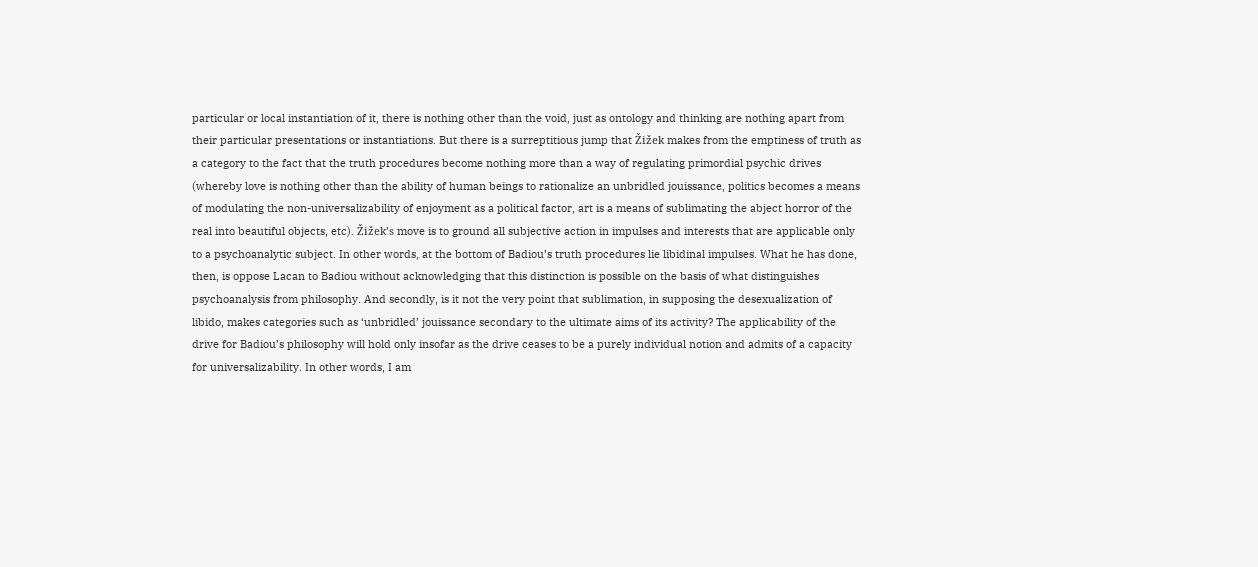particular or local instantiation of it, there is nothing other than the void, just as ontology and thinking are nothing apart from their particular presentations or instantiations. But there is a surreptitious jump that Žižek makes from the emptiness of truth as a category to the fact that the truth procedures become nothing more than a way of regulating primordial psychic drives (whereby love is nothing other than the ability of human beings to rationalize an unbridled jouissance, politics becomes a means of modulating the non-universalizability of enjoyment as a political factor, art is a means of sublimating the abject horror of the real into beautiful objects, etc). Žižek’s move is to ground all subjective action in impulses and interests that are applicable only to a psychoanalytic subject. In other words, at the bottom of Badiou’s truth procedures lie libidinal impulses. What he has done, then, is oppose Lacan to Badiou without acknowledging that this distinction is possible on the basis of what distinguishes psychoanalysis from philosophy. And secondly, is it not the very point that sublimation, in supposing the desexualization of libido, makes categories such as ‘unbridled’ jouissance secondary to the ultimate aims of its activity? The applicability of the drive for Badiou’s philosophy will hold only insofar as the drive ceases to be a purely individual notion and admits of a capacity for universalizability. In other words, I am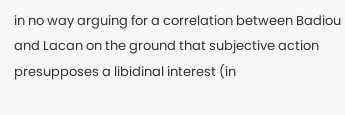in no way arguing for a correlation between Badiou and Lacan on the ground that subjective action presupposes a libidinal interest (in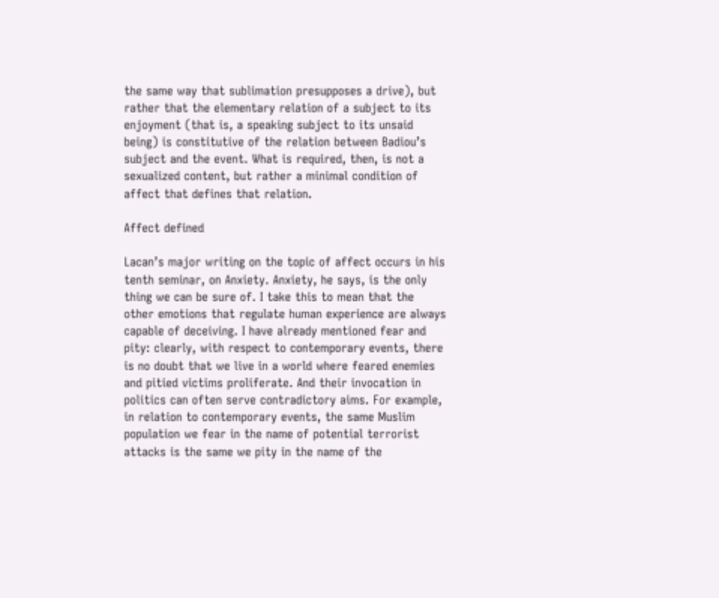the same way that sublimation presupposes a drive), but rather that the elementary relation of a subject to its enjoyment (that is, a speaking subject to its unsaid being) is constitutive of the relation between Badiou’s subject and the event. What is required, then, is not a sexualized content, but rather a minimal condition of affect that defines that relation.

Affect defined

Lacan’s major writing on the topic of affect occurs in his tenth seminar, on Anxiety. Anxiety, he says, is the only thing we can be sure of. I take this to mean that the other emotions that regulate human experience are always capable of deceiving. I have already mentioned fear and pity: clearly, with respect to contemporary events, there is no doubt that we live in a world where feared enemies and pitied victims proliferate. And their invocation in politics can often serve contradictory aims. For example, in relation to contemporary events, the same Muslim population we fear in the name of potential terrorist attacks is the same we pity in the name of the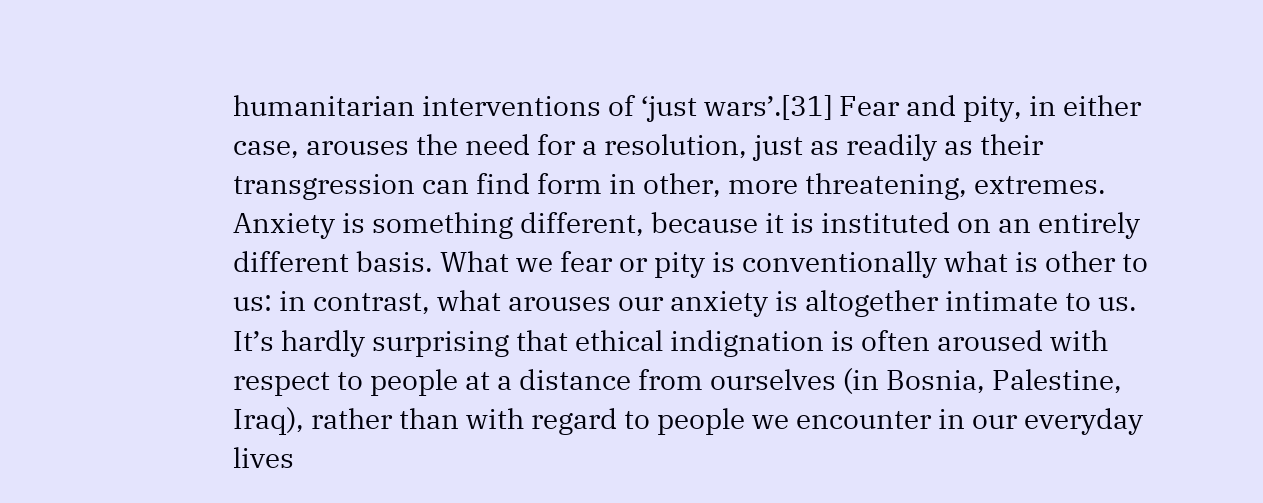humanitarian interventions of ‘just wars’.[31] Fear and pity, in either case, arouses the need for a resolution, just as readily as their transgression can find form in other, more threatening, extremes. Anxiety is something different, because it is instituted on an entirely different basis. What we fear or pity is conventionally what is other to us: in contrast, what arouses our anxiety is altogether intimate to us. It’s hardly surprising that ethical indignation is often aroused with respect to people at a distance from ourselves (in Bosnia, Palestine, Iraq), rather than with regard to people we encounter in our everyday lives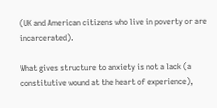(UK and American citizens who live in poverty or are incarcerated).

What gives structure to anxiety is not a lack (a constitutive wound at the heart of experience),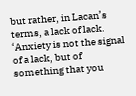but rather, in Lacan’s terms, a lack of lack. ‘Anxiety is not the signal of a lack, but of something that you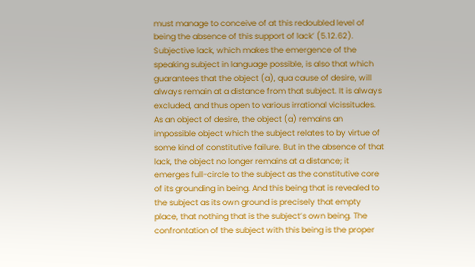must manage to conceive of at this redoubled level of being the absence of this support of lack’ (5.12.62). Subjective lack, which makes the emergence of the speaking subject in language possible, is also that which guarantees that the object (a), qua cause of desire, will always remain at a distance from that subject. It is always excluded, and thus open to various irrational vicissitudes. As an object of desire, the object (a) remains an impossible object which the subject relates to by virtue of some kind of constitutive failure. But in the absence of that lack, the object no longer remains at a distance; it emerges full-circle to the subject as the constitutive core of its grounding in being. And this being that is revealed to the subject as its own ground is precisely that empty place, that nothing that is the subject’s own being. The confrontation of the subject with this being is the proper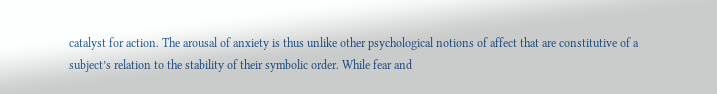catalyst for action. The arousal of anxiety is thus unlike other psychological notions of affect that are constitutive of a subject’s relation to the stability of their symbolic order. While fear and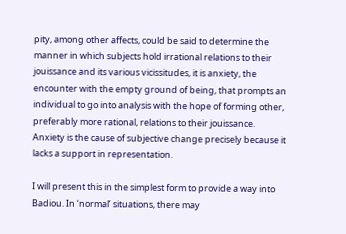pity, among other affects, could be said to determine the manner in which subjects hold irrational relations to their jouissance and its various vicissitudes, it is anxiety, the encounter with the empty ground of being, that prompts an individual to go into analysis with the hope of forming other, preferably more rational, relations to their jouissance. Anxiety is the cause of subjective change precisely because it lacks a support in representation.

I will present this in the simplest form to provide a way into Badiou. In ‘normal’ situations, there may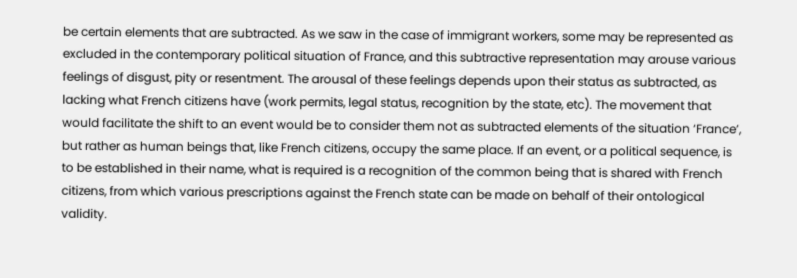be certain elements that are subtracted. As we saw in the case of immigrant workers, some may be represented as excluded in the contemporary political situation of France, and this subtractive representation may arouse various feelings of disgust, pity or resentment. The arousal of these feelings depends upon their status as subtracted, as lacking what French citizens have (work permits, legal status, recognition by the state, etc). The movement that would facilitate the shift to an event would be to consider them not as subtracted elements of the situation ‘France’, but rather as human beings that, like French citizens, occupy the same place. If an event, or a political sequence, is to be established in their name, what is required is a recognition of the common being that is shared with French citizens, from which various prescriptions against the French state can be made on behalf of their ontological validity.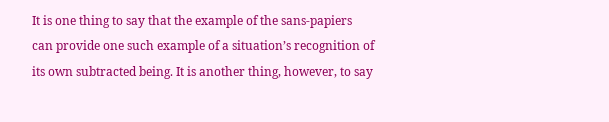It is one thing to say that the example of the sans-papiers can provide one such example of a situation’s recognition of its own subtracted being. It is another thing, however, to say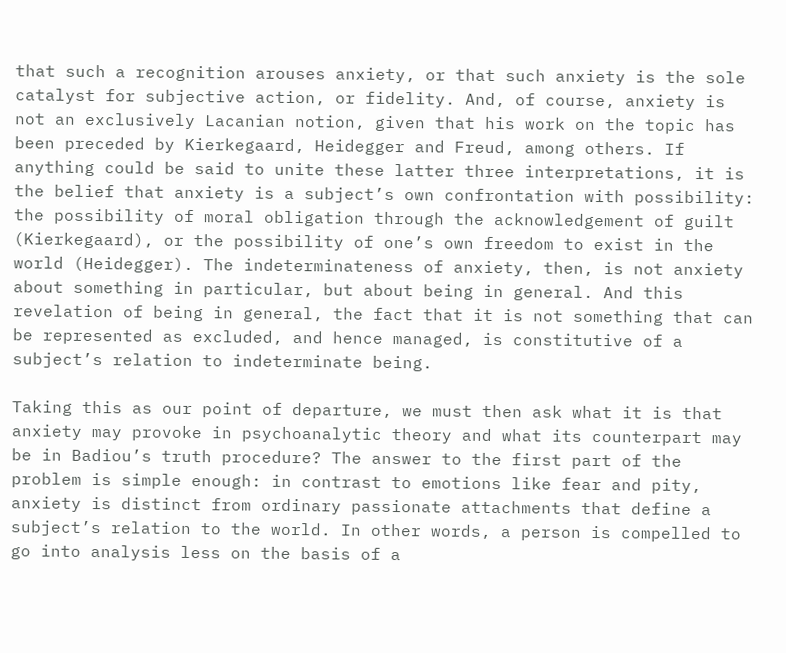that such a recognition arouses anxiety, or that such anxiety is the sole catalyst for subjective action, or fidelity. And, of course, anxiety is not an exclusively Lacanian notion, given that his work on the topic has been preceded by Kierkegaard, Heidegger and Freud, among others. If anything could be said to unite these latter three interpretations, it is the belief that anxiety is a subject’s own confrontation with possibility: the possibility of moral obligation through the acknowledgement of guilt (Kierkegaard), or the possibility of one’s own freedom to exist in the world (Heidegger). The indeterminateness of anxiety, then, is not anxiety about something in particular, but about being in general. And this revelation of being in general, the fact that it is not something that can be represented as excluded, and hence managed, is constitutive of a subject’s relation to indeterminate being.

Taking this as our point of departure, we must then ask what it is that anxiety may provoke in psychoanalytic theory and what its counterpart may be in Badiou’s truth procedure? The answer to the first part of the problem is simple enough: in contrast to emotions like fear and pity, anxiety is distinct from ordinary passionate attachments that define a subject’s relation to the world. In other words, a person is compelled to go into analysis less on the basis of a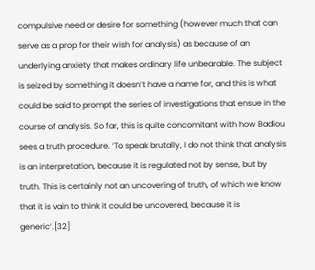compulsive need or desire for something (however much that can serve as a prop for their wish for analysis) as because of an underlying anxiety that makes ordinary life unbearable. The subject is seized by something it doesn’t have a name for, and this is what could be said to prompt the series of investigations that ensue in the course of analysis. So far, this is quite concomitant with how Badiou sees a truth procedure. ‘To speak brutally, I do not think that analysis is an interpretation, because it is regulated not by sense, but by truth. This is certainly not an uncovering of truth, of which we know that it is vain to think it could be uncovered, because it is generic’.[32]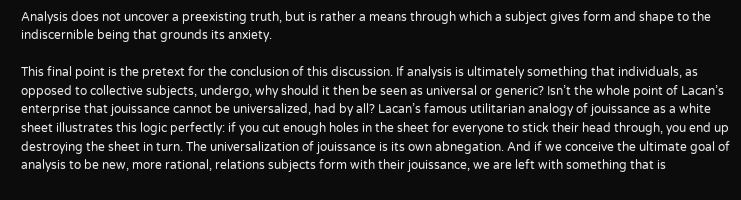Analysis does not uncover a preexisting truth, but is rather a means through which a subject gives form and shape to the indiscernible being that grounds its anxiety.

This final point is the pretext for the conclusion of this discussion. If analysis is ultimately something that individuals, as opposed to collective subjects, undergo, why should it then be seen as universal or generic? Isn’t the whole point of Lacan’s enterprise that jouissance cannot be universalized, had by all? Lacan’s famous utilitarian analogy of jouissance as a white sheet illustrates this logic perfectly: if you cut enough holes in the sheet for everyone to stick their head through, you end up destroying the sheet in turn. The universalization of jouissance is its own abnegation. And if we conceive the ultimate goal of analysis to be new, more rational, relations subjects form with their jouissance, we are left with something that is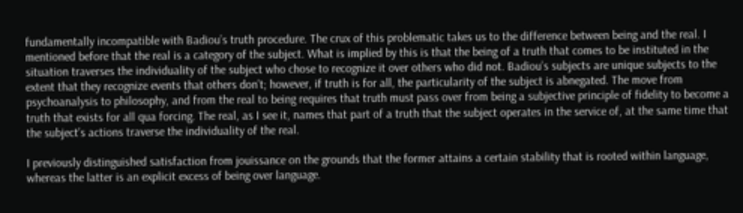fundamentally incompatible with Badiou’s truth procedure. The crux of this problematic takes us to the difference between being and the real. I mentioned before that the real is a category of the subject. What is implied by this is that the being of a truth that comes to be instituted in the situation traverses the individuality of the subject who chose to recognize it over others who did not. Badiou’s subjects are unique subjects to the extent that they recognize events that others don’t; however, if truth is for all, the particularity of the subject is abnegated. The move from psychoanalysis to philosophy, and from the real to being requires that truth must pass over from being a subjective principle of fidelity to become a truth that exists for all qua forcing. The real, as I see it, names that part of a truth that the subject operates in the service of, at the same time that the subject’s actions traverse the individuality of the real.

I previously distinguished satisfaction from jouissance on the grounds that the former attains a certain stability that is rooted within language, whereas the latter is an explicit excess of being over language.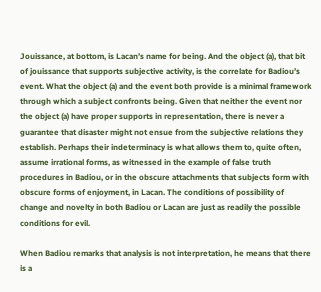Jouissance, at bottom, is Lacan’s name for being. And the object (a), that bit of jouissance that supports subjective activity, is the correlate for Badiou’s event. What the object (a) and the event both provide is a minimal framework through which a subject confronts being. Given that neither the event nor the object (a) have proper supports in representation, there is never a guarantee that disaster might not ensue from the subjective relations they establish. Perhaps their indeterminacy is what allows them to, quite often, assume irrational forms, as witnessed in the example of false truth procedures in Badiou, or in the obscure attachments that subjects form with obscure forms of enjoyment, in Lacan. The conditions of possibility of change and novelty in both Badiou or Lacan are just as readily the possible conditions for evil.

When Badiou remarks that analysis is not interpretation, he means that there is a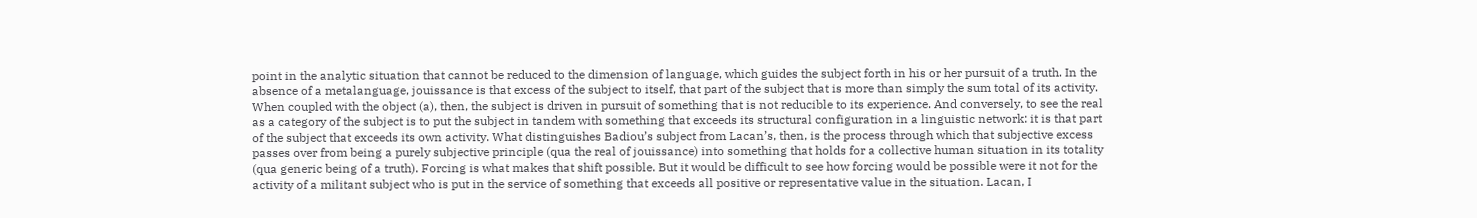point in the analytic situation that cannot be reduced to the dimension of language, which guides the subject forth in his or her pursuit of a truth. In the absence of a metalanguage, jouissance is that excess of the subject to itself, that part of the subject that is more than simply the sum total of its activity. When coupled with the object (a), then, the subject is driven in pursuit of something that is not reducible to its experience. And conversely, to see the real as a category of the subject is to put the subject in tandem with something that exceeds its structural configuration in a linguistic network: it is that part of the subject that exceeds its own activity. What distinguishes Badiou’s subject from Lacan’s, then, is the process through which that subjective excess passes over from being a purely subjective principle (qua the real of jouissance) into something that holds for a collective human situation in its totality (qua generic being of a truth). Forcing is what makes that shift possible. But it would be difficult to see how forcing would be possible were it not for the activity of a militant subject who is put in the service of something that exceeds all positive or representative value in the situation. Lacan, I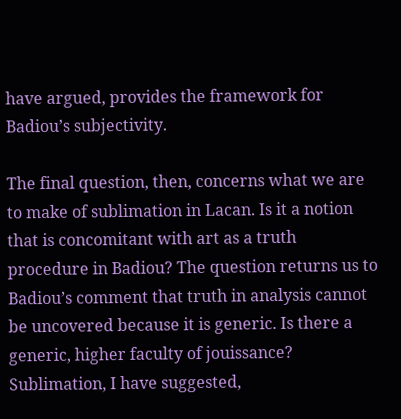have argued, provides the framework for Badiou’s subjectivity.

The final question, then, concerns what we are to make of sublimation in Lacan. Is it a notion that is concomitant with art as a truth procedure in Badiou? The question returns us to Badiou’s comment that truth in analysis cannot be uncovered because it is generic. Is there a generic, higher faculty of jouissance? Sublimation, I have suggested,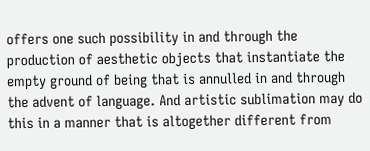offers one such possibility in and through the production of aesthetic objects that instantiate the empty ground of being that is annulled in and through the advent of language. And artistic sublimation may do this in a manner that is altogether different from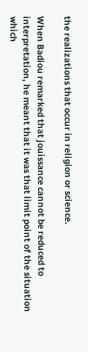the realizations that occur in religion or science.

When Badiou remarked that jouissance cannot be reduced to interpretation, he meant that it was that limit point of the situation which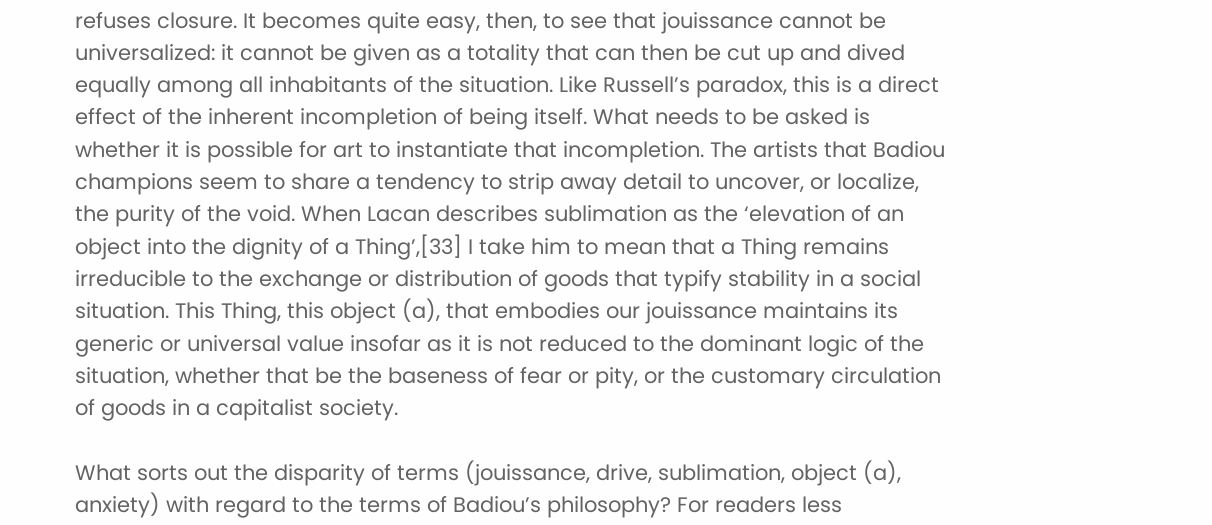refuses closure. It becomes quite easy, then, to see that jouissance cannot be universalized: it cannot be given as a totality that can then be cut up and dived equally among all inhabitants of the situation. Like Russell’s paradox, this is a direct effect of the inherent incompletion of being itself. What needs to be asked is whether it is possible for art to instantiate that incompletion. The artists that Badiou champions seem to share a tendency to strip away detail to uncover, or localize, the purity of the void. When Lacan describes sublimation as the ‘elevation of an object into the dignity of a Thing’,[33] I take him to mean that a Thing remains irreducible to the exchange or distribution of goods that typify stability in a social situation. This Thing, this object (a), that embodies our jouissance maintains its generic or universal value insofar as it is not reduced to the dominant logic of the situation, whether that be the baseness of fear or pity, or the customary circulation of goods in a capitalist society.

What sorts out the disparity of terms (jouissance, drive, sublimation, object (a), anxiety) with regard to the terms of Badiou’s philosophy? For readers less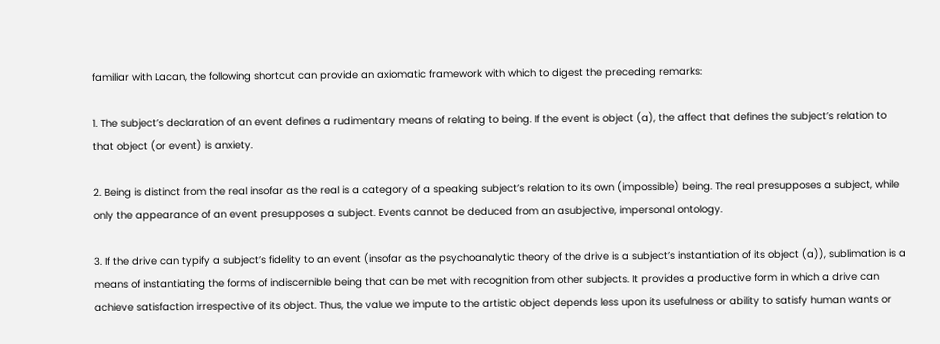familiar with Lacan, the following shortcut can provide an axiomatic framework with which to digest the preceding remarks:

1. The subject’s declaration of an event defines a rudimentary means of relating to being. If the event is object (a), the affect that defines the subject’s relation to that object (or event) is anxiety.

2. Being is distinct from the real insofar as the real is a category of a speaking subject’s relation to its own (impossible) being. The real presupposes a subject, while only the appearance of an event presupposes a subject. Events cannot be deduced from an asubjective, impersonal ontology.

3. If the drive can typify a subject’s fidelity to an event (insofar as the psychoanalytic theory of the drive is a subject’s instantiation of its object (a)), sublimation is a means of instantiating the forms of indiscernible being that can be met with recognition from other subjects. It provides a productive form in which a drive can achieve satisfaction irrespective of its object. Thus, the value we impute to the artistic object depends less upon its usefulness or ability to satisfy human wants or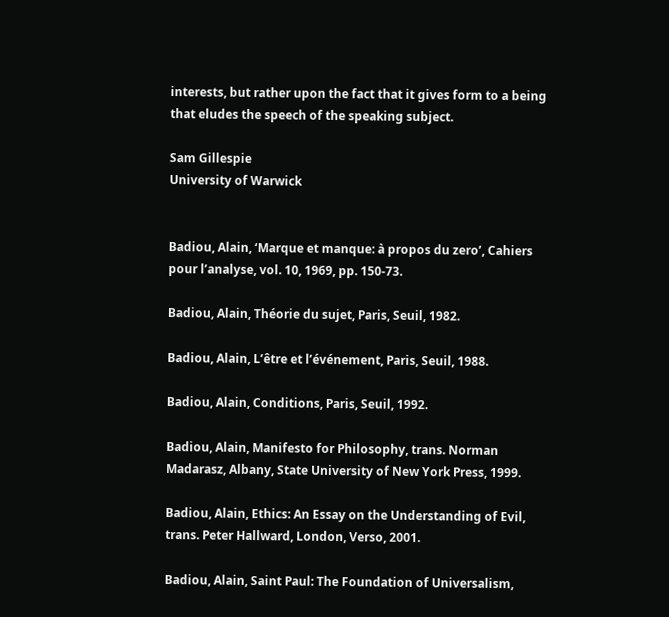interests, but rather upon the fact that it gives form to a being that eludes the speech of the speaking subject.

Sam Gillespie
University of Warwick


Badiou, Alain, ‘Marque et manque: à propos du zero’, Cahiers pour l’analyse, vol. 10, 1969, pp. 150-73.

Badiou, Alain, Théorie du sujet, Paris, Seuil, 1982.

Badiou, Alain, L’être et l’événement, Paris, Seuil, 1988.

Badiou, Alain, Conditions, Paris, Seuil, 1992.

Badiou, Alain, Manifesto for Philosophy, trans. Norman Madarasz, Albany, State University of New York Press, 1999.

Badiou, Alain, Ethics: An Essay on the Understanding of Evil, trans. Peter Hallward, London, Verso, 2001.

Badiou, Alain, Saint Paul: The Foundation of Universalism,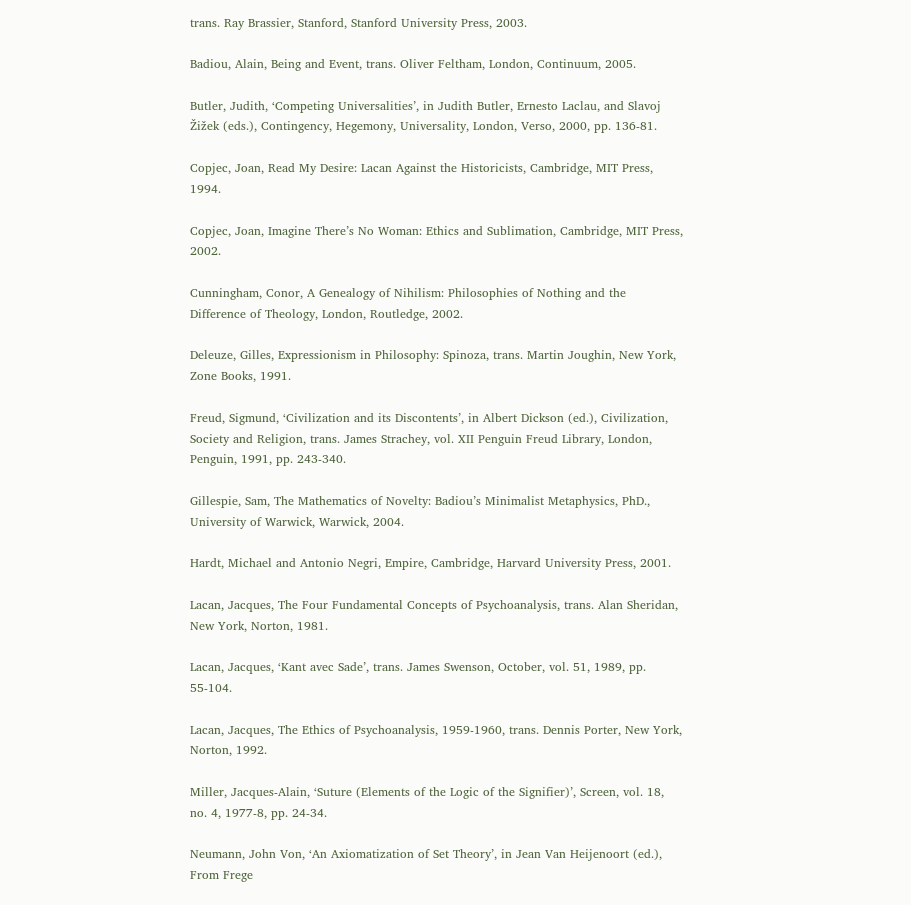trans. Ray Brassier, Stanford, Stanford University Press, 2003.

Badiou, Alain, Being and Event, trans. Oliver Feltham, London, Continuum, 2005.

Butler, Judith, ‘Competing Universalities’, in Judith Butler, Ernesto Laclau, and Slavoj Žižek (eds.), Contingency, Hegemony, Universality, London, Verso, 2000, pp. 136-81.

Copjec, Joan, Read My Desire: Lacan Against the Historicists, Cambridge, MIT Press, 1994.

Copjec, Joan, Imagine There’s No Woman: Ethics and Sublimation, Cambridge, MIT Press, 2002.

Cunningham, Conor, A Genealogy of Nihilism: Philosophies of Nothing and the Difference of Theology, London, Routledge, 2002.

Deleuze, Gilles, Expressionism in Philosophy: Spinoza, trans. Martin Joughin, New York, Zone Books, 1991.

Freud, Sigmund, ‘Civilization and its Discontents’, in Albert Dickson (ed.), Civilization, Society and Religion, trans. James Strachey, vol. XII Penguin Freud Library, London, Penguin, 1991, pp. 243-340.

Gillespie, Sam, The Mathematics of Novelty: Badiou’s Minimalist Metaphysics, PhD., University of Warwick, Warwick, 2004.

Hardt, Michael and Antonio Negri, Empire, Cambridge, Harvard University Press, 2001.

Lacan, Jacques, The Four Fundamental Concepts of Psychoanalysis, trans. Alan Sheridan, New York, Norton, 1981.

Lacan, Jacques, ‘Kant avec Sade’, trans. James Swenson, October, vol. 51, 1989, pp. 55-104.

Lacan, Jacques, The Ethics of Psychoanalysis, 1959-1960, trans. Dennis Porter, New York, Norton, 1992.

Miller, Jacques-Alain, ‘Suture (Elements of the Logic of the Signifier)’, Screen, vol. 18, no. 4, 1977-8, pp. 24-34.

Neumann, John Von, ‘An Axiomatization of Set Theory’, in Jean Van Heijenoort (ed.), From Frege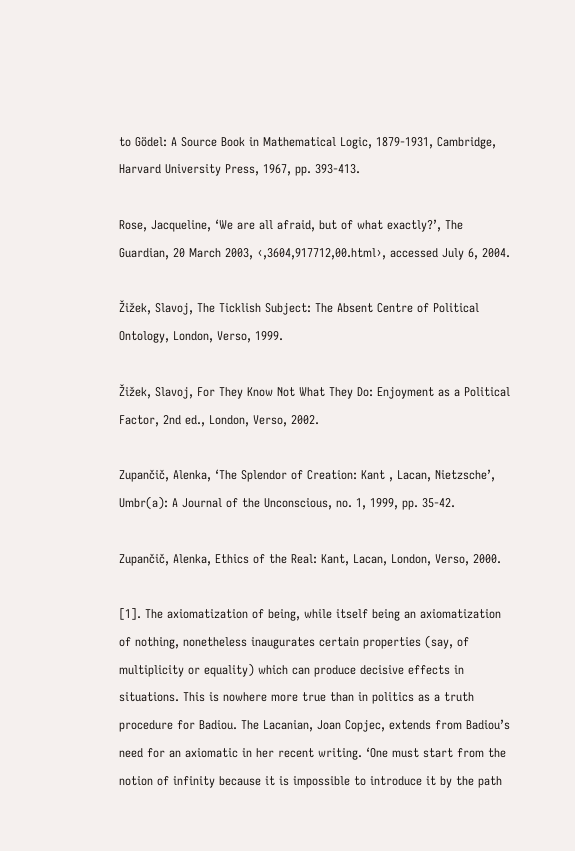to Gödel: A Source Book in Mathematical Logic, 1879-1931, Cambridge, Harvard University Press, 1967, pp. 393-413.

Rose, Jacqueline, ‘We are all afraid, but of what exactly?’, The Guardian, 20 March 2003, ‹,3604,917712,00.html›, accessed July 6, 2004.

Žižek, Slavoj, The Ticklish Subject: The Absent Centre of Political Ontology, London, Verso, 1999.

Žižek, Slavoj, For They Know Not What They Do: Enjoyment as a Political Factor, 2nd ed., London, Verso, 2002.

Zupančič, Alenka, ‘The Splendor of Creation: Kant , Lacan, Nietzsche’, Umbr(a): A Journal of the Unconscious, no. 1, 1999, pp. 35-42.

Zupančič, Alenka, Ethics of the Real: Kant, Lacan, London, Verso, 2000.

[1]. The axiomatization of being, while itself being an axiomatization of nothing, nonetheless inaugurates certain properties (say, of multiplicity or equality) which can produce decisive effects in situations. This is nowhere more true than in politics as a truth procedure for Badiou. The Lacanian, Joan Copjec, extends from Badiou’s need for an axiomatic in her recent writing. ‘One must start from the notion of infinity because it is impossible to introduce it by the path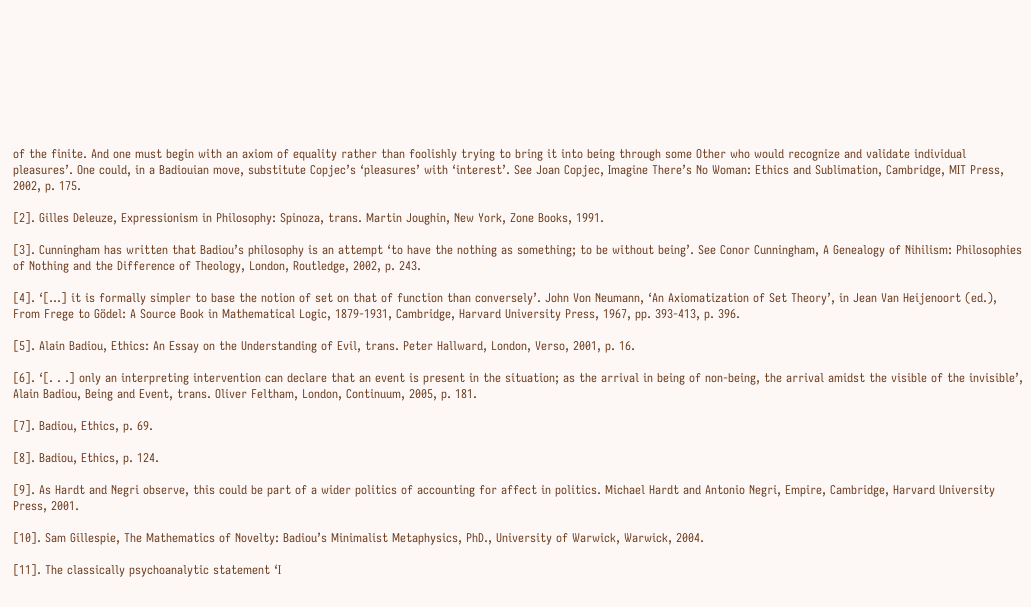of the finite. And one must begin with an axiom of equality rather than foolishly trying to bring it into being through some Other who would recognize and validate individual pleasures’. One could, in a Badiouian move, substitute Copjec’s ‘pleasures’ with ‘interest’. See Joan Copjec, Imagine There’s No Woman: Ethics and Sublimation, Cambridge, MIT Press, 2002, p. 175.

[2]. Gilles Deleuze, Expressionism in Philosophy: Spinoza, trans. Martin Joughin, New York, Zone Books, 1991.

[3]. Cunningham has written that Badiou’s philosophy is an attempt ‘to have the nothing as something; to be without being’. See Conor Cunningham, A Genealogy of Nihilism: Philosophies of Nothing and the Difference of Theology, London, Routledge, 2002, p. 243.

[4]. ‘[…] it is formally simpler to base the notion of set on that of function than conversely’. John Von Neumann, ‘An Axiomatization of Set Theory’, in Jean Van Heijenoort (ed.), From Frege to Gödel: A Source Book in Mathematical Logic, 1879-1931, Cambridge, Harvard University Press, 1967, pp. 393-413, p. 396.

[5]. Alain Badiou, Ethics: An Essay on the Understanding of Evil, trans. Peter Hallward, London, Verso, 2001, p. 16.

[6]. ‘[. . .] only an interpreting intervention can declare that an event is present in the situation; as the arrival in being of non-being, the arrival amidst the visible of the invisible’, Alain Badiou, Being and Event, trans. Oliver Feltham, London, Continuum, 2005, p. 181.

[7]. Badiou, Ethics, p. 69.

[8]. Badiou, Ethics, p. 124.

[9]. As Hardt and Negri observe, this could be part of a wider politics of accounting for affect in politics. Michael Hardt and Antonio Negri, Empire, Cambridge, Harvard University Press, 2001.

[10]. Sam Gillespie, The Mathematics of Novelty: Badiou’s Minimalist Metaphysics, PhD., University of Warwick, Warwick, 2004.

[11]. The classically psychoanalytic statement ‘I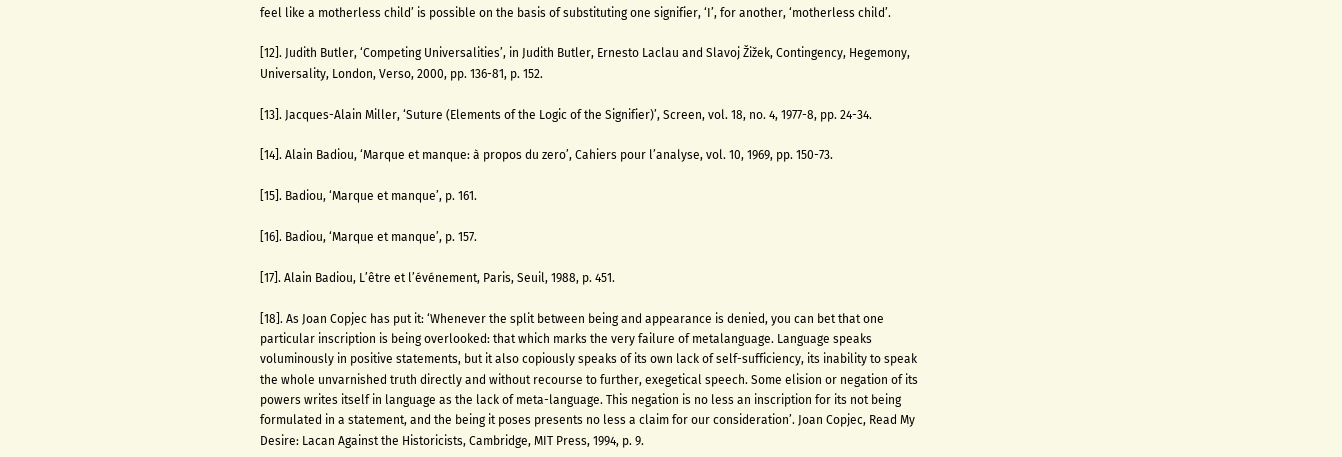feel like a motherless child’ is possible on the basis of substituting one signifier, ‘I’, for another, ‘motherless child’.

[12]. Judith Butler, ‘Competing Universalities’, in Judith Butler, Ernesto Laclau and Slavoj Žižek, Contingency, Hegemony, Universality, London, Verso, 2000, pp. 136-81, p. 152.

[13]. Jacques-Alain Miller, ‘Suture (Elements of the Logic of the Signifier)’, Screen, vol. 18, no. 4, 1977-8, pp. 24-34.

[14]. Alain Badiou, ‘Marque et manque: à propos du zero’, Cahiers pour l’analyse, vol. 10, 1969, pp. 150-73.

[15]. Badiou, ‘Marque et manque’, p. 161.

[16]. Badiou, ‘Marque et manque’, p. 157.

[17]. Alain Badiou, L’être et l’événement, Paris, Seuil, 1988, p. 451.

[18]. As Joan Copjec has put it: ‘Whenever the split between being and appearance is denied, you can bet that one particular inscription is being overlooked: that which marks the very failure of metalanguage. Language speaks voluminously in positive statements, but it also copiously speaks of its own lack of self-sufficiency, its inability to speak the whole unvarnished truth directly and without recourse to further, exegetical speech. Some elision or negation of its powers writes itself in language as the lack of meta-language. This negation is no less an inscription for its not being formulated in a statement, and the being it poses presents no less a claim for our consideration’. Joan Copjec, Read My Desire: Lacan Against the Historicists, Cambridge, MIT Press, 1994, p. 9.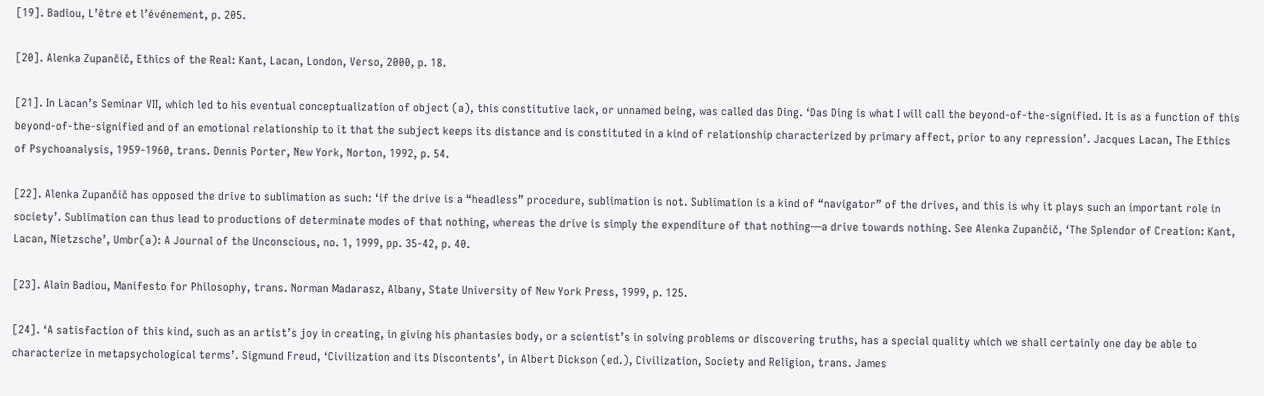[19]. Badiou, L’être et l’événement, p. 205.

[20]. Alenka Zupančič, Ethics of the Real: Kant, Lacan, London, Verso, 2000, p. 18.

[21]. In Lacan’s Seminar VII, which led to his eventual conceptualization of object (a), this constitutive lack, or unnamed being, was called das Ding. ‘Das Ding is what I will call the beyond-of-the-signified. It is as a function of this beyond-of-the-signified and of an emotional relationship to it that the subject keeps its distance and is constituted in a kind of relationship characterized by primary affect, prior to any repression’. Jacques Lacan, The Ethics of Psychoanalysis, 1959-1960, trans. Dennis Porter, New York, Norton, 1992, p. 54.

[22]. Alenka Zupančič has opposed the drive to sublimation as such: ‘if the drive is a “headless” procedure, sublimation is not. Sublimation is a kind of “navigator” of the drives, and this is why it plays such an important role in society’. Sublimation can thus lead to productions of determinate modes of that nothing, whereas the drive is simply the expenditure of that nothing—a drive towards nothing. See Alenka Zupančič, ‘The Splendor of Creation: Kant, Lacan, Nietzsche’, Umbr(a): A Journal of the Unconscious, no. 1, 1999, pp. 35-42, p. 40.

[23]. Alain Badiou, Manifesto for Philosophy, trans. Norman Madarasz, Albany, State University of New York Press, 1999, p. 125.

[24]. ‘A satisfaction of this kind, such as an artist’s joy in creating, in giving his phantasies body, or a scientist’s in solving problems or discovering truths, has a special quality which we shall certainly one day be able to characterize in metapsychological terms’. Sigmund Freud, ‘Civilization and its Discontents’, in Albert Dickson (ed.), Civilization, Society and Religion, trans. James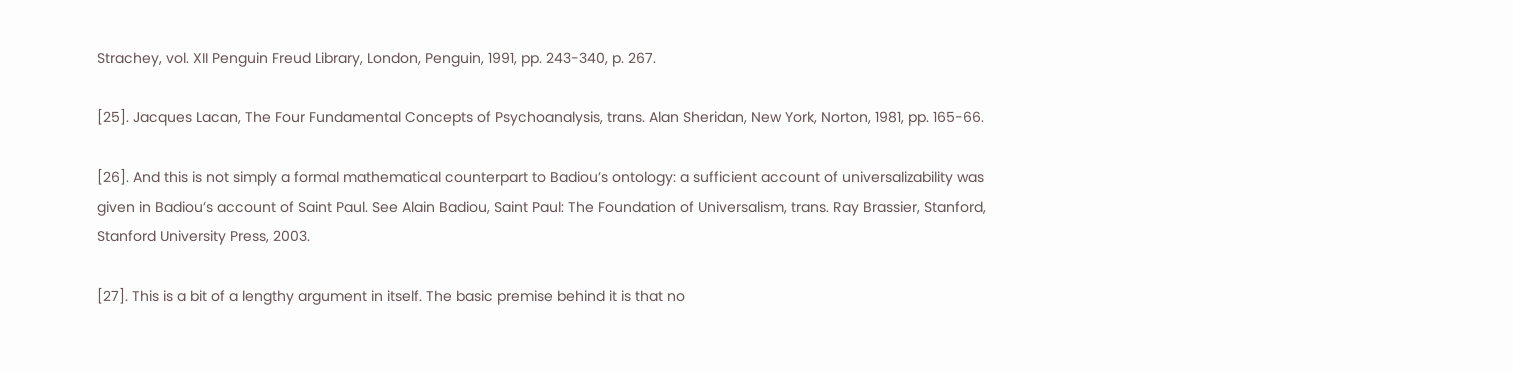Strachey, vol. XII Penguin Freud Library, London, Penguin, 1991, pp. 243-340, p. 267.

[25]. Jacques Lacan, The Four Fundamental Concepts of Psychoanalysis, trans. Alan Sheridan, New York, Norton, 1981, pp. 165-66.

[26]. And this is not simply a formal mathematical counterpart to Badiou’s ontology: a sufficient account of universalizability was given in Badiou’s account of Saint Paul. See Alain Badiou, Saint Paul: The Foundation of Universalism, trans. Ray Brassier, Stanford, Stanford University Press, 2003.

[27]. This is a bit of a lengthy argument in itself. The basic premise behind it is that no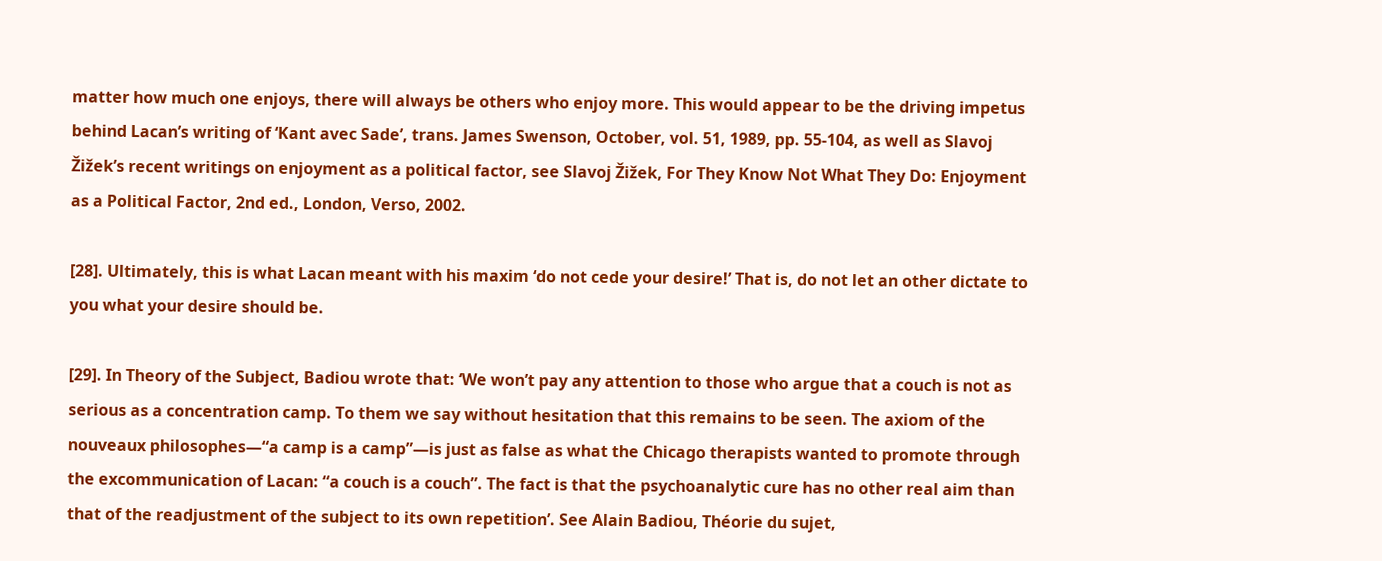matter how much one enjoys, there will always be others who enjoy more. This would appear to be the driving impetus behind Lacan’s writing of ‘Kant avec Sade’, trans. James Swenson, October, vol. 51, 1989, pp. 55-104, as well as Slavoj Žižek’s recent writings on enjoyment as a political factor, see Slavoj Žižek, For They Know Not What They Do: Enjoyment as a Political Factor, 2nd ed., London, Verso, 2002.

[28]. Ultimately, this is what Lacan meant with his maxim ‘do not cede your desire!’ That is, do not let an other dictate to you what your desire should be.

[29]. In Theory of the Subject, Badiou wrote that: ‘We won’t pay any attention to those who argue that a couch is not as serious as a concentration camp. To them we say without hesitation that this remains to be seen. The axiom of the nouveaux philosophes—“a camp is a camp”—is just as false as what the Chicago therapists wanted to promote through the excommunication of Lacan: “a couch is a couch”. The fact is that the psychoanalytic cure has no other real aim than that of the readjustment of the subject to its own repetition’. See Alain Badiou, Théorie du sujet,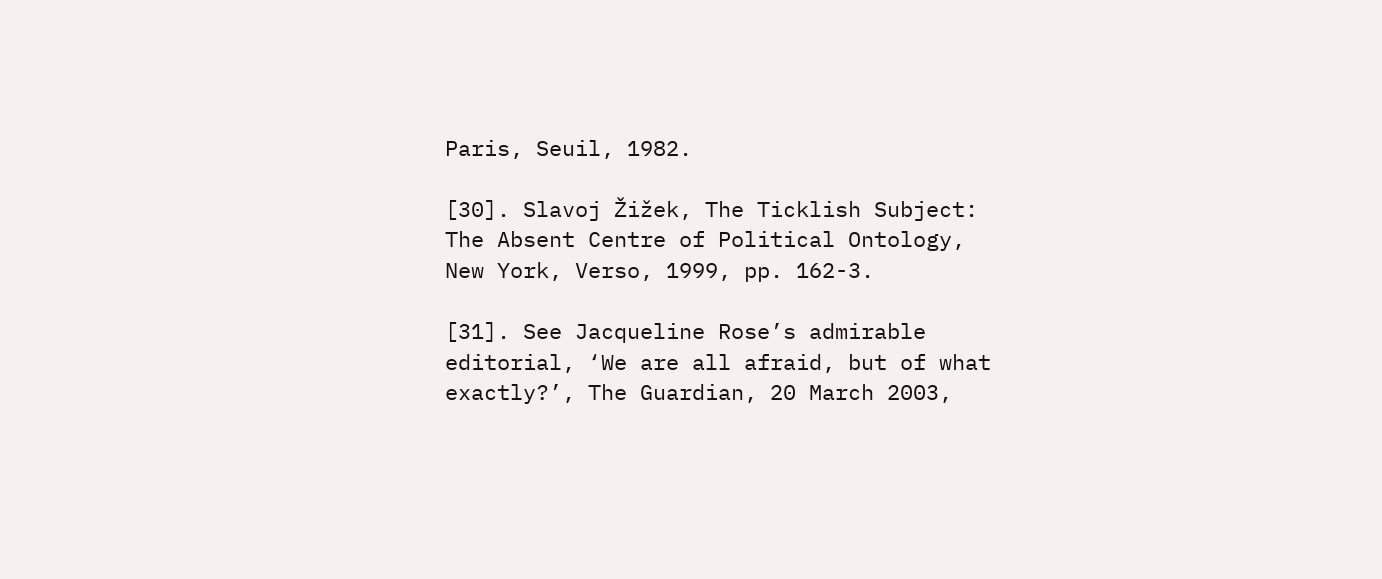Paris, Seuil, 1982.

[30]. Slavoj Žižek, The Ticklish Subject: The Absent Centre of Political Ontology, New York, Verso, 1999, pp. 162-3.

[31]. See Jacqueline Rose’s admirable editorial, ‘We are all afraid, but of what exactly?’, The Guardian, 20 March 2003,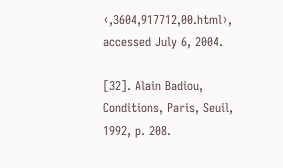‹,3604,917712,00.html›, accessed July 6, 2004.

[32]. Alain Badiou, Conditions, Paris, Seuil, 1992, p. 208.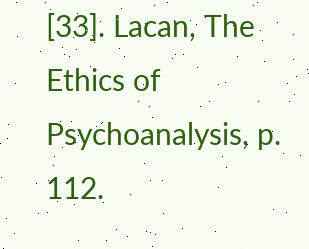[33]. Lacan, The Ethics of Psychoanalysis, p. 112.